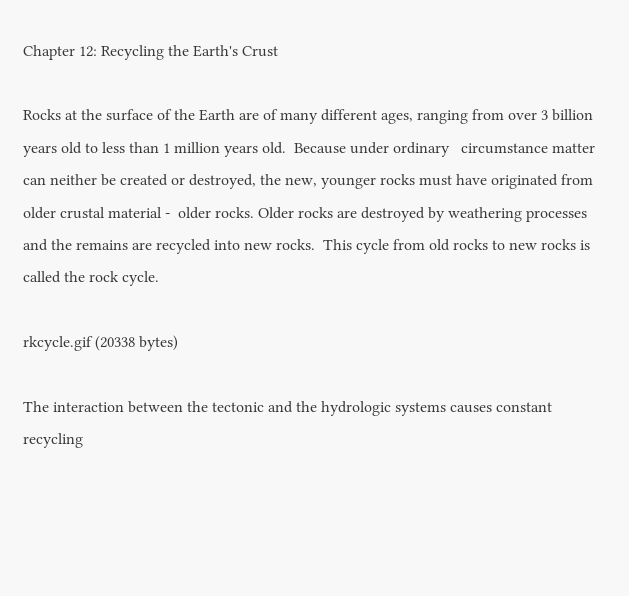Chapter 12: Recycling the Earth's Crust

Rocks at the surface of the Earth are of many different ages, ranging from over 3 billion years old to less than 1 million years old.  Because under ordinary   circumstance matter can neither be created or destroyed, the new, younger rocks must have originated from older crustal material -  older rocks. Older rocks are destroyed by weathering processes and the remains are recycled into new rocks.  This cycle from old rocks to new rocks is called the rock cycle.

rkcycle.gif (20338 bytes)

The interaction between the tectonic and the hydrologic systems causes constant recycling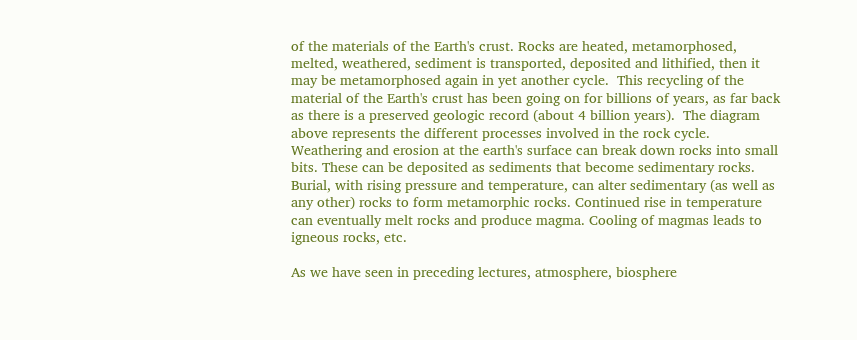of the materials of the Earth's crust. Rocks are heated, metamorphosed, melted, weathered, sediment is transported, deposited and lithified, then it may be metamorphosed again in yet another cycle.  This recycling of the material of the Earth's crust has been going on for billions of years, as far back as there is a preserved geologic record (about 4 billion years).  The diagram above represents the different processes involved in the rock cycle.  Weathering and erosion at the earth's surface can break down rocks into small bits. These can be deposited as sediments that become sedimentary rocks. Burial, with rising pressure and temperature, can alter sedimentary (as well as any other) rocks to form metamorphic rocks. Continued rise in temperature can eventually melt rocks and produce magma. Cooling of magmas leads to igneous rocks, etc.

As we have seen in preceding lectures, atmosphere, biosphere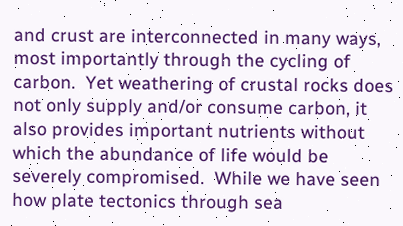and crust are interconnected in many ways, most importantly through the cycling of carbon.  Yet weathering of crustal rocks does not only supply and/or consume carbon, it also provides important nutrients without which the abundance of life would be severely compromised.  While we have seen how plate tectonics through sea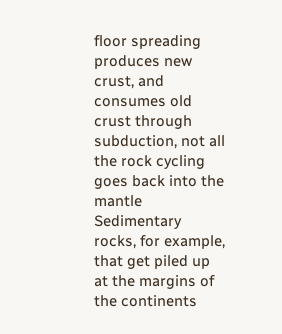floor spreading produces new crust, and  consumes old crust through subduction, not all the rock cycling goes back into the mantle Sedimentary rocks, for example, that get piled up at the margins of the continents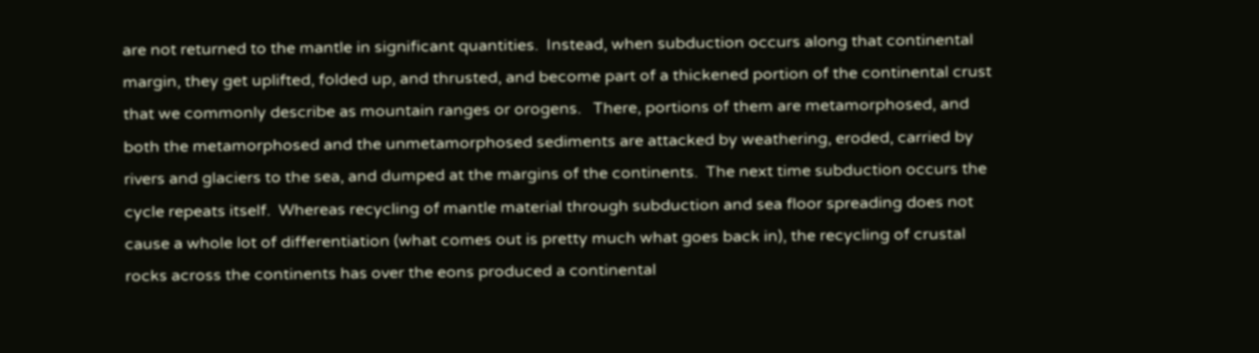are not returned to the mantle in significant quantities.  Instead, when subduction occurs along that continental margin, they get uplifted, folded up, and thrusted, and become part of a thickened portion of the continental crust that we commonly describe as mountain ranges or orogens.   There, portions of them are metamorphosed, and both the metamorphosed and the unmetamorphosed sediments are attacked by weathering, eroded, carried by rivers and glaciers to the sea, and dumped at the margins of the continents.  The next time subduction occurs the cycle repeats itself.  Whereas recycling of mantle material through subduction and sea floor spreading does not cause a whole lot of differentiation (what comes out is pretty much what goes back in), the recycling of crustal rocks across the continents has over the eons produced a continental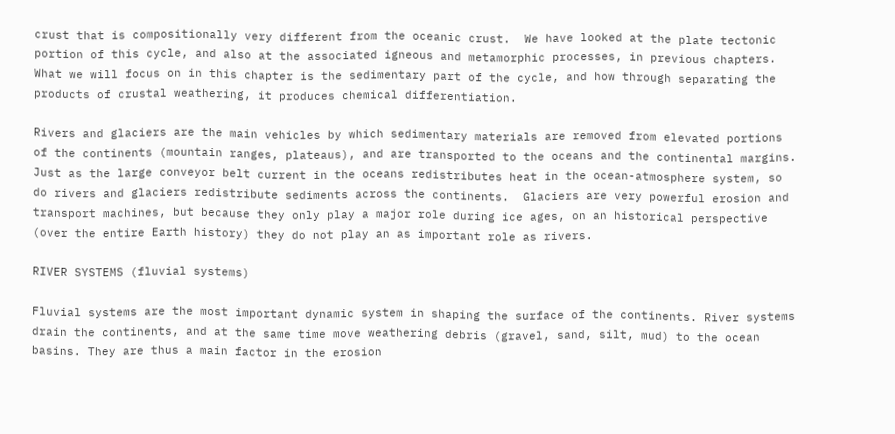crust that is compositionally very different from the oceanic crust.  We have looked at the plate tectonic portion of this cycle, and also at the associated igneous and metamorphic processes, in previous chapters.   What we will focus on in this chapter is the sedimentary part of the cycle, and how through separating the products of crustal weathering, it produces chemical differentiation.

Rivers and glaciers are the main vehicles by which sedimentary materials are removed from elevated portions of the continents (mountain ranges, plateaus), and are transported to the oceans and the continental margins.  Just as the large conveyor belt current in the oceans redistributes heat in the ocean-atmosphere system, so do rivers and glaciers redistribute sediments across the continents.  Glaciers are very powerful erosion and transport machines, but because they only play a major role during ice ages, on an historical perspective (over the entire Earth history) they do not play an as important role as rivers.

RIVER SYSTEMS (fluvial systems)

Fluvial systems are the most important dynamic system in shaping the surface of the continents. River systems drain the continents, and at the same time move weathering debris (gravel, sand, silt, mud) to the ocean basins. They are thus a main factor in the erosion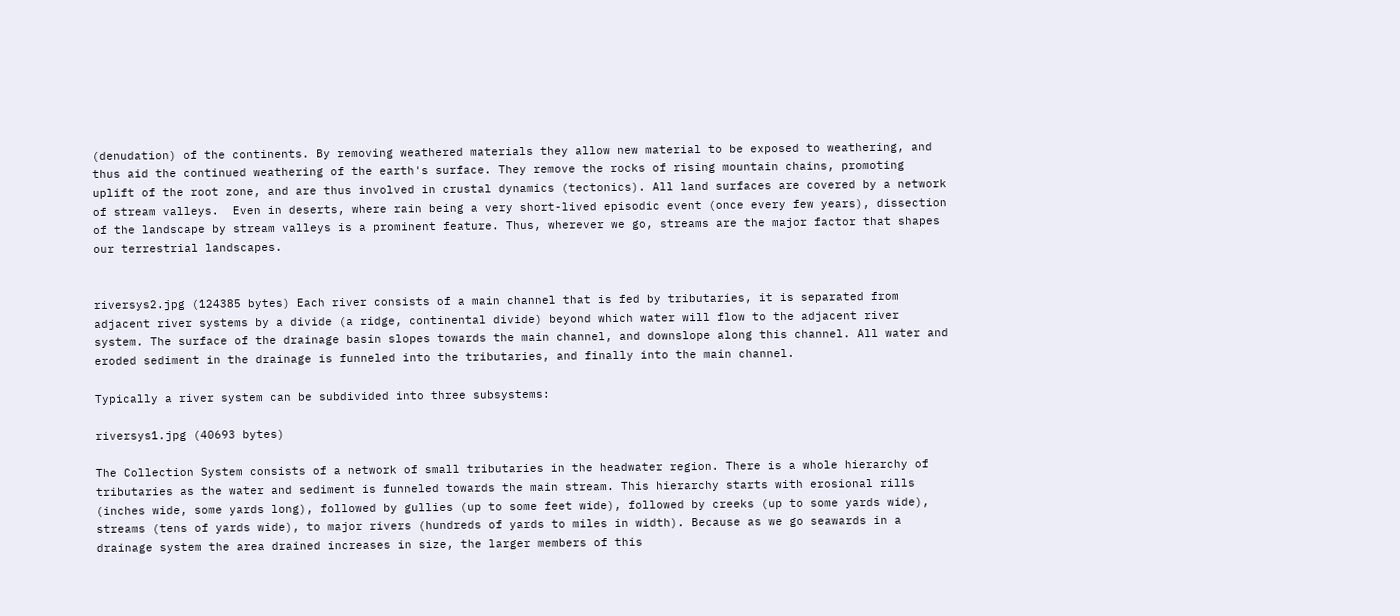(denudation) of the continents. By removing weathered materials they allow new material to be exposed to weathering, and thus aid the continued weathering of the earth's surface. They remove the rocks of rising mountain chains, promoting uplift of the root zone, and are thus involved in crustal dynamics (tectonics). All land surfaces are covered by a network of stream valleys.  Even in deserts, where rain being a very short-lived episodic event (once every few years), dissection of the landscape by stream valleys is a prominent feature. Thus, wherever we go, streams are the major factor that shapes our terrestrial landscapes.


riversys2.jpg (124385 bytes) Each river consists of a main channel that is fed by tributaries, it is separated from adjacent river systems by a divide (a ridge, continental divide) beyond which water will flow to the adjacent river system. The surface of the drainage basin slopes towards the main channel, and downslope along this channel. All water and eroded sediment in the drainage is funneled into the tributaries, and finally into the main channel.

Typically a river system can be subdivided into three subsystems:

riversys1.jpg (40693 bytes)

The Collection System consists of a network of small tributaries in the headwater region. There is a whole hierarchy of tributaries as the water and sediment is funneled towards the main stream. This hierarchy starts with erosional rills (inches wide, some yards long), followed by gullies (up to some feet wide), followed by creeks (up to some yards wide), streams (tens of yards wide), to major rivers (hundreds of yards to miles in width). Because as we go seawards in a drainage system the area drained increases in size, the larger members of this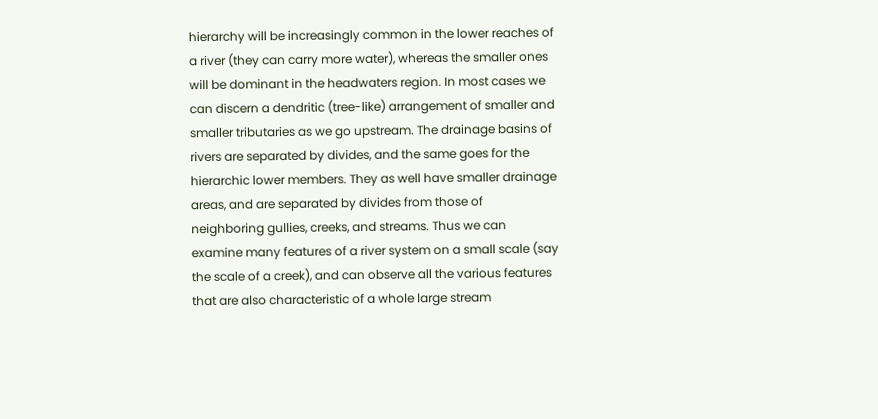hierarchy will be increasingly common in the lower reaches of a river (they can carry more water), whereas the smaller ones will be dominant in the headwaters region. In most cases we can discern a dendritic (tree-like) arrangement of smaller and smaller tributaries as we go upstream. The drainage basins of rivers are separated by divides, and the same goes for the hierarchic lower members. They as well have smaller drainage areas, and are separated by divides from those of neighboring gullies, creeks, and streams. Thus we can examine many features of a river system on a small scale (say the scale of a creek), and can observe all the various features that are also characteristic of a whole large stream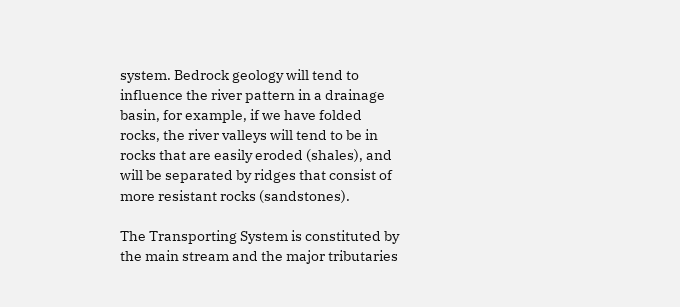system. Bedrock geology will tend to influence the river pattern in a drainage basin, for example, if we have folded rocks, the river valleys will tend to be in rocks that are easily eroded (shales), and will be separated by ridges that consist of more resistant rocks (sandstones).

The Transporting System is constituted by the main stream and the major tributaries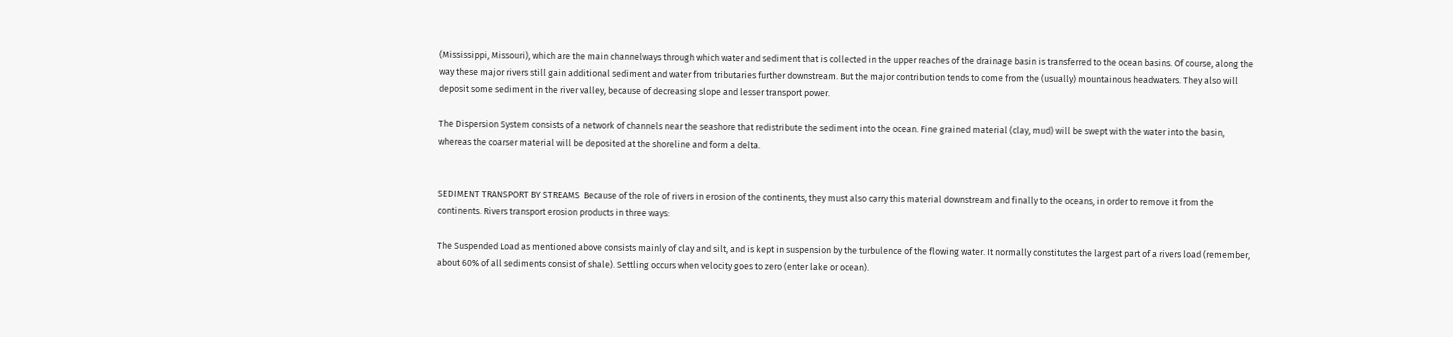(Mississippi, Missouri), which are the main channelways through which water and sediment that is collected in the upper reaches of the drainage basin is transferred to the ocean basins. Of course, along the way these major rivers still gain additional sediment and water from tributaries further downstream. But the major contribution tends to come from the (usually) mountainous headwaters. They also will deposit some sediment in the river valley, because of decreasing slope and lesser transport power.

The Dispersion System consists of a network of channels near the seashore that redistribute the sediment into the ocean. Fine grained material (clay, mud) will be swept with the water into the basin, whereas the coarser material will be deposited at the shoreline and form a delta.


SEDIMENT TRANSPORT BY STREAMS  Because of the role of rivers in erosion of the continents, they must also carry this material downstream and finally to the oceans, in order to remove it from the continents. Rivers transport erosion products in three ways:

The Suspended Load as mentioned above consists mainly of clay and silt, and is kept in suspension by the turbulence of the flowing water. It normally constitutes the largest part of a rivers load (remember, about 60% of all sediments consist of shale). Settling occurs when velocity goes to zero (enter lake or ocean).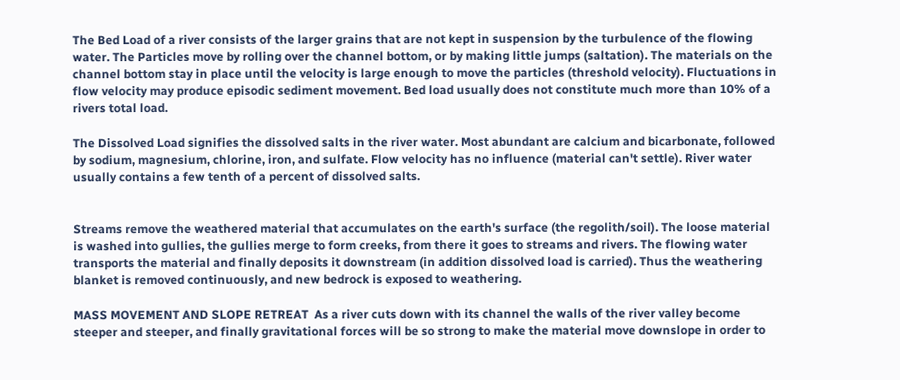The Bed Load of a river consists of the larger grains that are not kept in suspension by the turbulence of the flowing water. The Particles move by rolling over the channel bottom, or by making little jumps (saltation). The materials on the channel bottom stay in place until the velocity is large enough to move the particles (threshold velocity). Fluctuations in flow velocity may produce episodic sediment movement. Bed load usually does not constitute much more than 10% of a rivers total load.

The Dissolved Load signifies the dissolved salts in the river water. Most abundant are calcium and bicarbonate, followed by sodium, magnesium, chlorine, iron, and sulfate. Flow velocity has no influence (material can't settle). River water usually contains a few tenth of a percent of dissolved salts.


Streams remove the weathered material that accumulates on the earth's surface (the regolith/soil). The loose material is washed into gullies, the gullies merge to form creeks, from there it goes to streams and rivers. The flowing water transports the material and finally deposits it downstream (in addition dissolved load is carried). Thus the weathering blanket is removed continuously, and new bedrock is exposed to weathering.

MASS MOVEMENT AND SLOPE RETREAT  As a river cuts down with its channel the walls of the river valley become steeper and steeper, and finally gravitational forces will be so strong to make the material move downslope in order to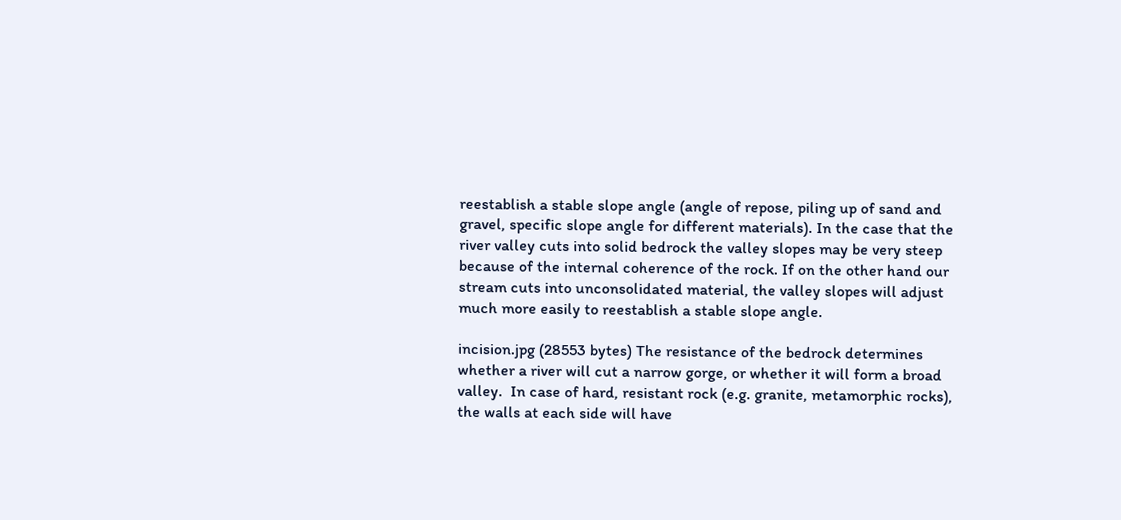reestablish a stable slope angle (angle of repose, piling up of sand and gravel, specific slope angle for different materials). In the case that the river valley cuts into solid bedrock the valley slopes may be very steep because of the internal coherence of the rock. If on the other hand our stream cuts into unconsolidated material, the valley slopes will adjust much more easily to reestablish a stable slope angle.

incision.jpg (28553 bytes) The resistance of the bedrock determines whether a river will cut a narrow gorge, or whether it will form a broad valley.  In case of hard, resistant rock (e.g. granite, metamorphic rocks), the walls at each side will have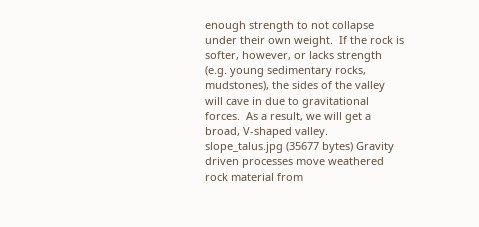enough strength to not collapse under their own weight.  If the rock is softer, however, or lacks strength (e.g. young sedimentary rocks, mudstones), the sides of the valley will cave in due to gravitational forces.  As a result, we will get a broad, V-shaped valley.
slope_talus.jpg (35677 bytes) Gravity driven processes move weathered rock material from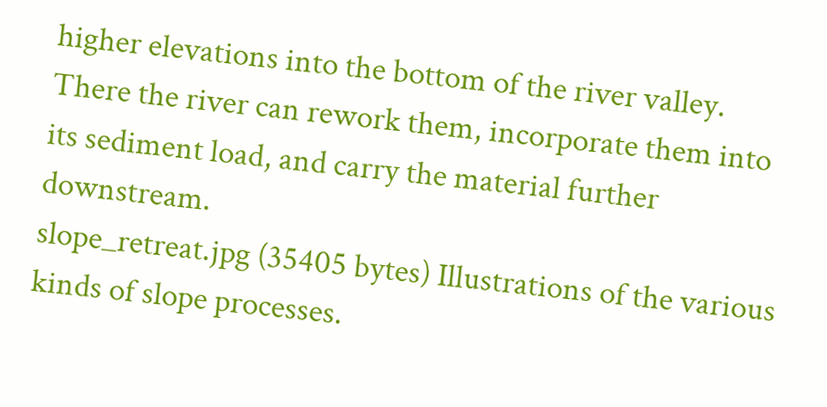higher elevations into the bottom of the river valley.  There the river can rework them, incorporate them into its sediment load, and carry the material further downstream.
slope_retreat.jpg (35405 bytes) Illustrations of the various kinds of slope processes.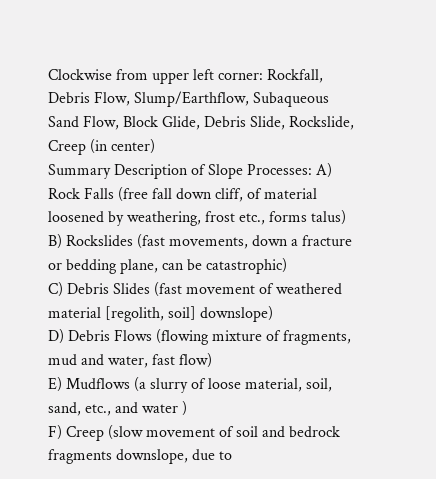Clockwise from upper left corner: Rockfall, Debris Flow, Slump/Earthflow, Subaqueous Sand Flow, Block Glide, Debris Slide, Rockslide, Creep (in center)
Summary Description of Slope Processes: A) Rock Falls (free fall down cliff, of material loosened by weathering, frost etc., forms talus)
B) Rockslides (fast movements, down a fracture or bedding plane, can be catastrophic)
C) Debris Slides (fast movement of weathered material [regolith, soil] downslope)
D) Debris Flows (flowing mixture of fragments, mud and water, fast flow)
E) Mudflows (a slurry of loose material, soil, sand, etc., and water )
F) Creep (slow movement of soil and bedrock fragments downslope, due to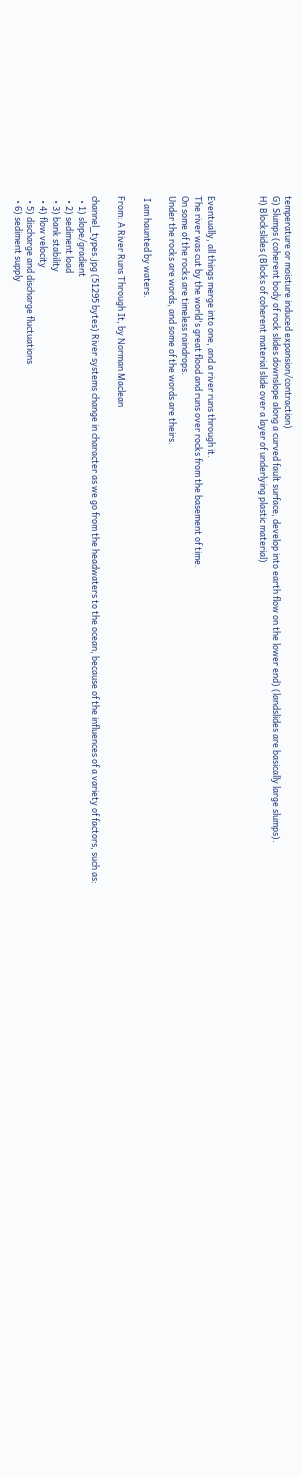temperature or moisture induced expansion/contraction)
G) Slumps (coherent body of rock slides downslope along a curved fault surface, develop into earth flow on the lower end) (landslides are basically large slumps).
H) Blockslides (Blocks of coherent material slide over a layer of underlying plastic material)



Eventually, all things merge into one, and a river runs through it.
The river was cut by the world's great flood and runs over rocks from the basement of time.
On some of the rocks are timeless raindrops.
Under the rocks are words, and some of the words are theirs.

 I am haunted by waters.

From: A River Runs Through It, by Norman Maclean

channel_types.jpg (51295 bytes) River systems change in character as we go from the headwaters to the ocean, because of the influences of a variety of factors, such as:
  • 1) slope/gradient
  • 2) sediment load
  • 3) bank stability
  • 4) flow velocity
  • 5) discharge and discharge fluctuations
  • 6) sediment supply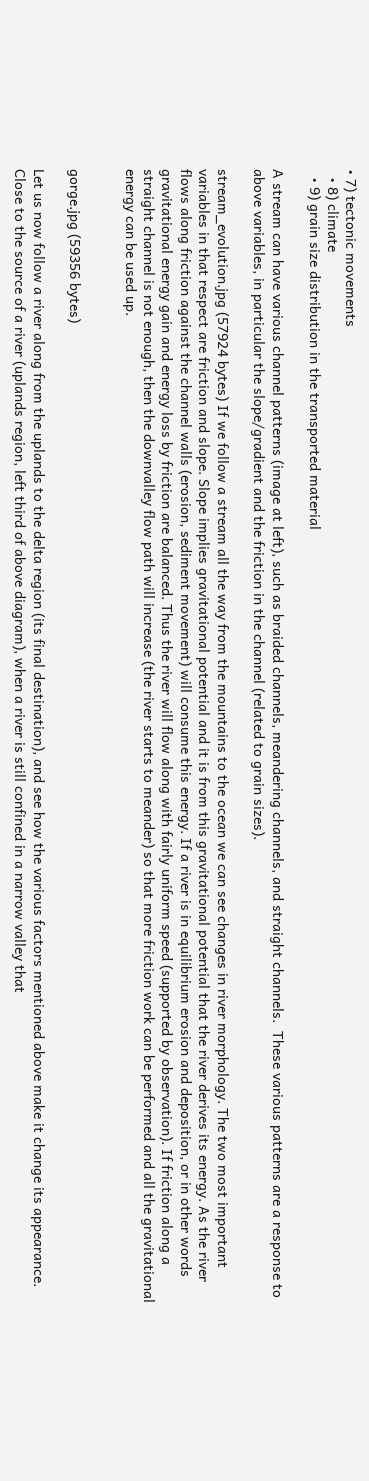• 7) tectonic movements
  • 8) climate
  • 9) grain size distribution in the transported material

A stream can have various channel patterns (image at left), such as braided channels, meandering channels, and straight channels.  These various patterns are a response to above variables, in particular the slope/gradient and the friction in the channel (related to grain sizes).

stream_evolution.jpg (57924 bytes) If we follow a stream all the way from the mountains to the ocean we can see changes in river morphology. The two most important variables in that respect are friction and slope. Slope implies gravitational potential and it is from this gravitational potential that the river derives its energy. As the river flows along friction against the channel walls (erosion, sediment movement) will consume this energy. If a river is in equilibrium erosion and deposition, or in other words gravitational energy gain and energy loss by friction are balanced. Thus the river will flow along with fairly uniform speed (supported by observation). If friction along a straight channel is not enough, then the downvalley flow path will increase (the river starts to meander) so that more friction work can be performed and all the gravitational energy can be used up.


gorge.jpg (59356 bytes)

Let us now follow a river along from the uplands to the delta region (its final destination), and see how the various factors mentioned above make it change its appearance.  Close to the source of a river (uplands region, left third of above diagram), when a river is still confined in a narrow valley that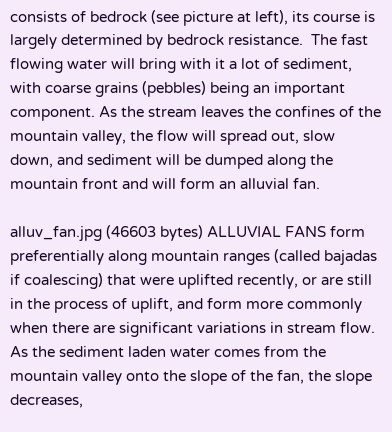consists of bedrock (see picture at left), its course is largely determined by bedrock resistance.  The fast flowing water will bring with it a lot of sediment, with coarse grains (pebbles) being an important component. As the stream leaves the confines of the mountain valley, the flow will spread out, slow down, and sediment will be dumped along the mountain front and will form an alluvial fan.

alluv_fan.jpg (46603 bytes) ALLUVIAL FANS form preferentially along mountain ranges (called bajadas if coalescing) that were uplifted recently, or are still in the process of uplift, and form more commonly when there are significant variations in stream flow. As the sediment laden water comes from the mountain valley onto the slope of the fan, the slope decreases,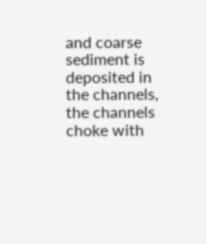and coarse sediment is deposited in the channels, the channels choke with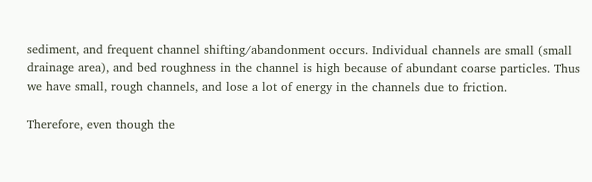sediment, and frequent channel shifting/abandonment occurs. Individual channels are small (small drainage area), and bed roughness in the channel is high because of abundant coarse particles. Thus we have small, rough channels, and lose a lot of energy in the channels due to friction.

Therefore, even though the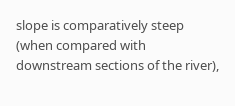slope is comparatively steep (when compared with downstream sections of the river),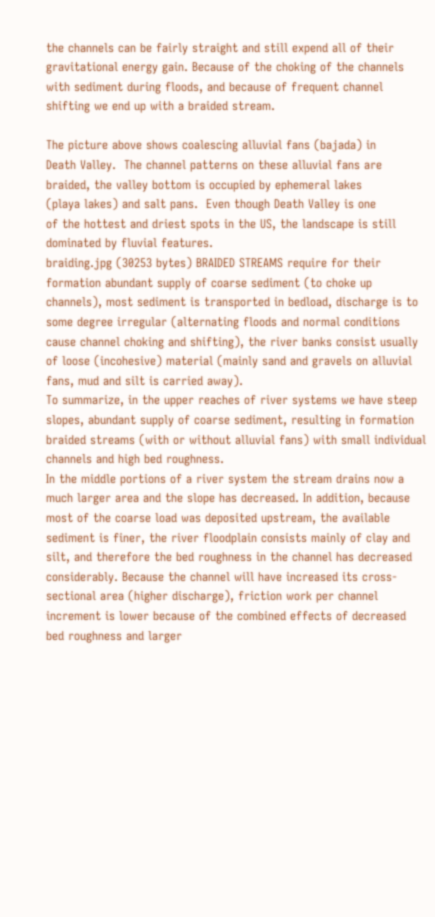the channels can be fairly straight and still expend all of their gravitational energy gain. Because of the choking of the channels with sediment during floods, and because of frequent channel shifting we end up with a braided stream.

The picture above shows coalescing alluvial fans (bajada) in
Death Valley.  The channel patterns on these alluvial fans are
braided, the valley bottom is occupied by ephemeral lakes
(playa lakes) and salt pans.  Even though Death Valley is one
of the hottest and driest spots in the US, the landscape is still
dominated by fluvial features.
braiding.jpg (30253 bytes) BRAIDED STREAMS require for their formation abundant supply of coarse sediment (to choke up channels), most sediment is transported in bedload, discharge is to some degree irregular (alternating floods and normal conditions cause channel choking and shifting), the river banks consist usually of loose (incohesive) material (mainly sand and gravels on alluvial fans, mud and silt is carried away).
To summarize, in the upper reaches of river systems we have steep slopes, abundant supply of coarse sediment, resulting in formation braided streams (with or without alluvial fans) with small individual channels and high bed roughness.
In the middle portions of a river system the stream drains now a much larger area and the slope has decreased. In addition, because most of the coarse load was deposited upstream, the available sediment is finer, the river floodplain consists mainly of clay and silt, and therefore the bed roughness in the channel has decreased considerably. Because the channel will have increased its cross-sectional area (higher discharge), friction work per channel increment is lower because of the combined effects of decreased bed roughness and larger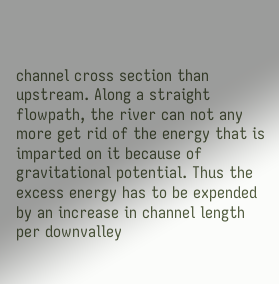channel cross section than upstream. Along a straight flowpath, the river can not any more get rid of the energy that is imparted on it because of gravitational potential. Thus the excess energy has to be expended by an increase in channel length per downvalley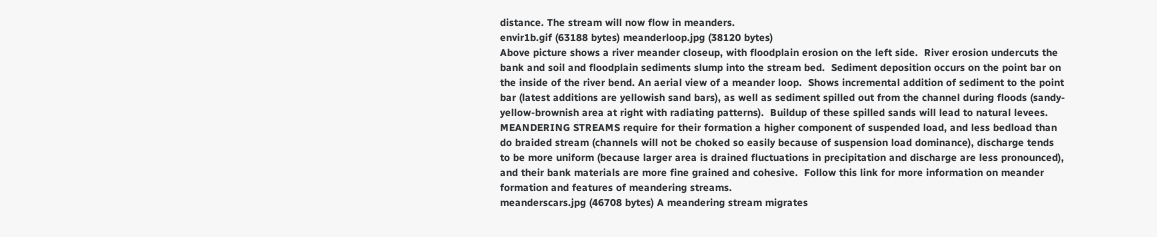distance. The stream will now flow in meanders.
envir1b.gif (63188 bytes) meanderloop.jpg (38120 bytes)
Above picture shows a river meander closeup, with floodplain erosion on the left side.  River erosion undercuts the bank and soil and floodplain sediments slump into the stream bed.  Sediment deposition occurs on the point bar on the inside of the river bend. An aerial view of a meander loop.  Shows incremental addition of sediment to the point bar (latest additions are yellowish sand bars), as well as sediment spilled out from the channel during floods (sandy-yellow-brownish area at right with radiating patterns).  Buildup of these spilled sands will lead to natural levees.
MEANDERING STREAMS require for their formation a higher component of suspended load, and less bedload than do braided stream (channels will not be choked so easily because of suspension load dominance), discharge tends to be more uniform (because larger area is drained fluctuations in precipitation and discharge are less pronounced), and their bank materials are more fine grained and cohesive.  Follow this link for more information on meander formation and features of meandering streams.
meanderscars.jpg (46708 bytes) A meandering stream migrates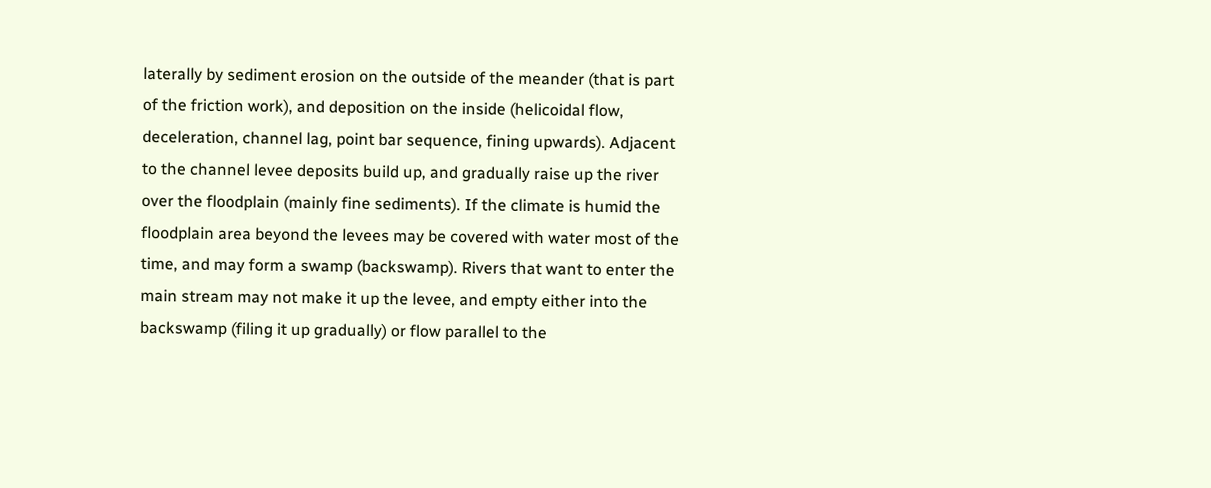laterally by sediment erosion on the outside of the meander (that is part of the friction work), and deposition on the inside (helicoidal flow, deceleration, channel lag, point bar sequence, fining upwards). Adjacent to the channel levee deposits build up, and gradually raise up the river over the floodplain (mainly fine sediments). If the climate is humid the floodplain area beyond the levees may be covered with water most of the time, and may form a swamp (backswamp). Rivers that want to enter the main stream may not make it up the levee, and empty either into the backswamp (filing it up gradually) or flow parallel to the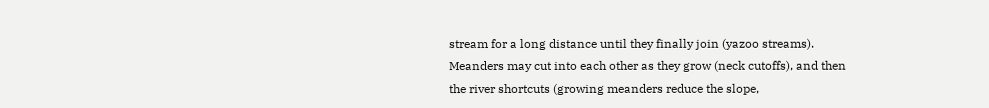stream for a long distance until they finally join (yazoo streams). Meanders may cut into each other as they grow (neck cutoffs), and then the river shortcuts (growing meanders reduce the slope,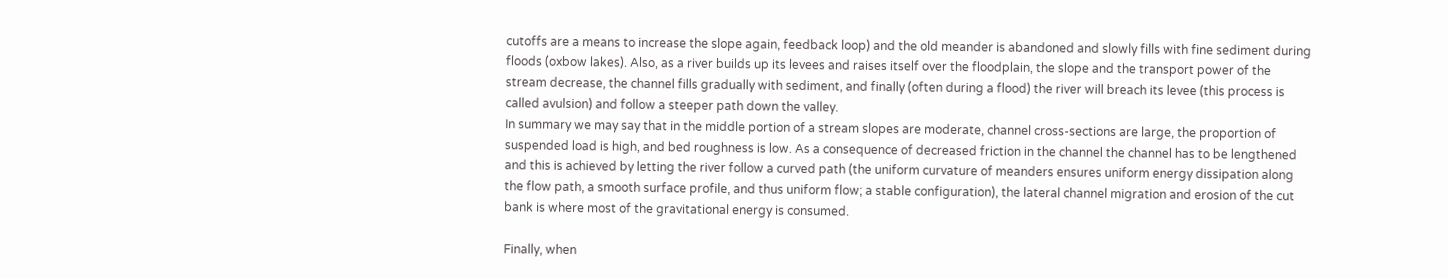cutoffs are a means to increase the slope again, feedback loop) and the old meander is abandoned and slowly fills with fine sediment during floods (oxbow lakes). Also, as a river builds up its levees and raises itself over the floodplain, the slope and the transport power of the stream decrease, the channel fills gradually with sediment, and finally (often during a flood) the river will breach its levee (this process is called avulsion) and follow a steeper path down the valley.
In summary we may say that in the middle portion of a stream slopes are moderate, channel cross-sections are large, the proportion of suspended load is high, and bed roughness is low. As a consequence of decreased friction in the channel the channel has to be lengthened and this is achieved by letting the river follow a curved path (the uniform curvature of meanders ensures uniform energy dissipation along the flow path, a smooth surface profile, and thus uniform flow; a stable configuration), the lateral channel migration and erosion of the cut bank is where most of the gravitational energy is consumed.

Finally, when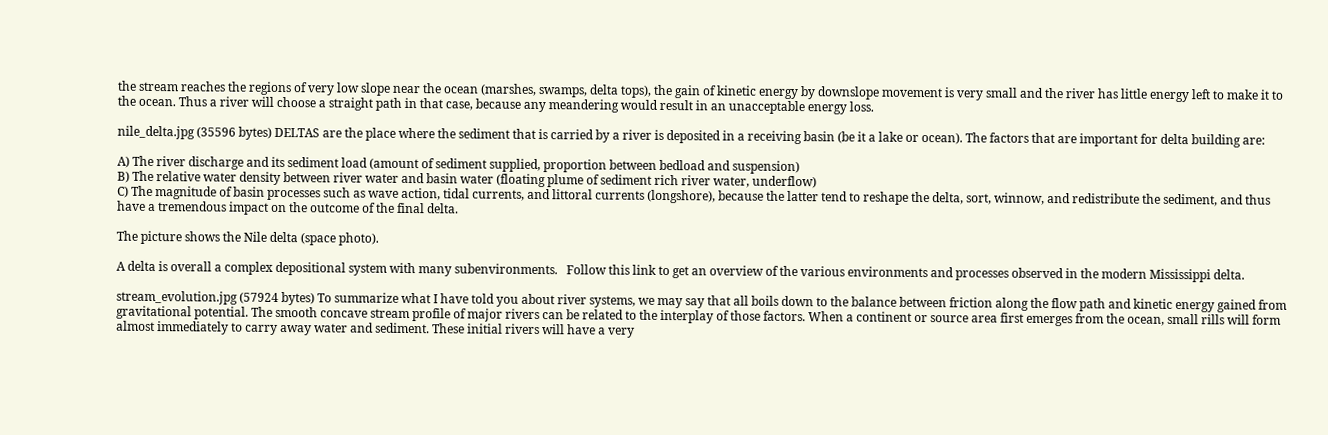the stream reaches the regions of very low slope near the ocean (marshes, swamps, delta tops), the gain of kinetic energy by downslope movement is very small and the river has little energy left to make it to the ocean. Thus a river will choose a straight path in that case, because any meandering would result in an unacceptable energy loss.

nile_delta.jpg (35596 bytes) DELTAS are the place where the sediment that is carried by a river is deposited in a receiving basin (be it a lake or ocean). The factors that are important for delta building are:

A) The river discharge and its sediment load (amount of sediment supplied, proportion between bedload and suspension)
B) The relative water density between river water and basin water (floating plume of sediment rich river water, underflow)
C) The magnitude of basin processes such as wave action, tidal currents, and littoral currents (longshore), because the latter tend to reshape the delta, sort, winnow, and redistribute the sediment, and thus have a tremendous impact on the outcome of the final delta.

The picture shows the Nile delta (space photo).

A delta is overall a complex depositional system with many subenvironments.   Follow this link to get an overview of the various environments and processes observed in the modern Mississippi delta.

stream_evolution.jpg (57924 bytes) To summarize what I have told you about river systems, we may say that all boils down to the balance between friction along the flow path and kinetic energy gained from gravitational potential. The smooth concave stream profile of major rivers can be related to the interplay of those factors. When a continent or source area first emerges from the ocean, small rills will form almost immediately to carry away water and sediment. These initial rivers will have a very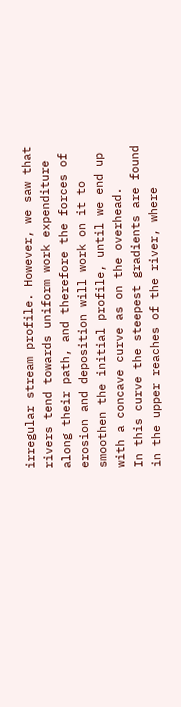irregular stream profile. However, we saw that rivers tend towards uniform work expenditure along their path, and therefore the forces of erosion and deposition will work on it to smoothen the initial profile, until we end up with a concave curve as on the overhead.
In this curve the steepest gradients are found in the upper reaches of the river, where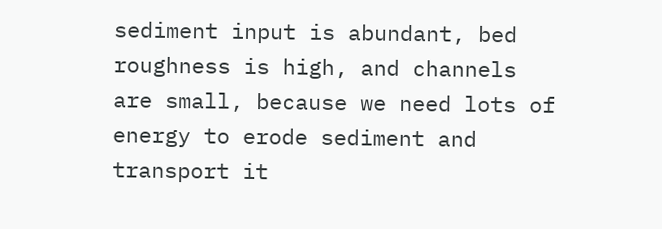sediment input is abundant, bed roughness is high, and channels are small, because we need lots of energy to erode sediment and transport it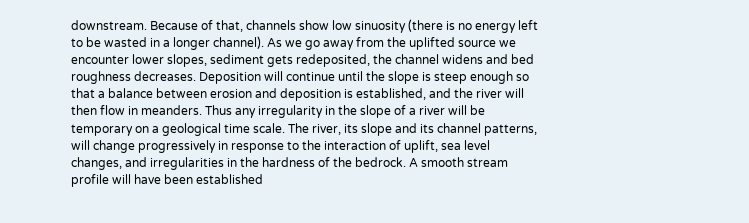downstream. Because of that, channels show low sinuosity (there is no energy left to be wasted in a longer channel). As we go away from the uplifted source we encounter lower slopes, sediment gets redeposited, the channel widens and bed roughness decreases. Deposition will continue until the slope is steep enough so that a balance between erosion and deposition is established, and the river will then flow in meanders. Thus any irregularity in the slope of a river will be temporary on a geological time scale. The river, its slope and its channel patterns, will change progressively in response to the interaction of uplift, sea level changes, and irregularities in the hardness of the bedrock. A smooth stream profile will have been established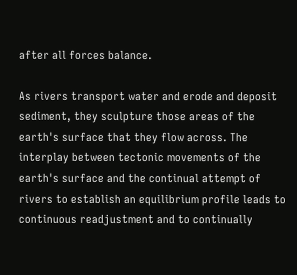after all forces balance.

As rivers transport water and erode and deposit sediment, they sculpture those areas of the earth's surface that they flow across. The interplay between tectonic movements of the earth's surface and the continual attempt of rivers to establish an equilibrium profile leads to continuous readjustment and to continually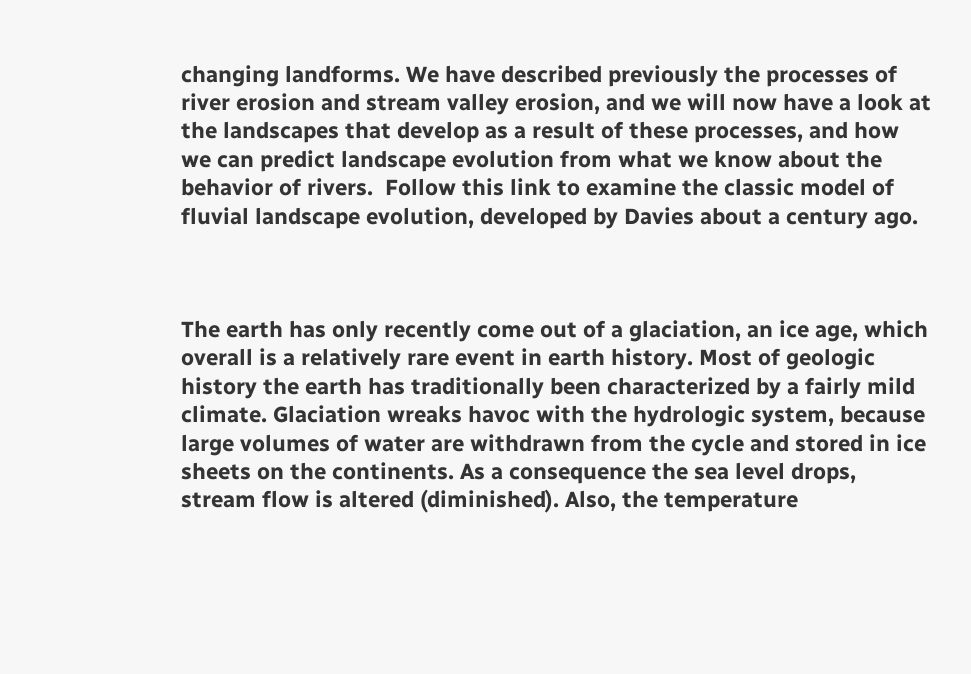changing landforms. We have described previously the processes of river erosion and stream valley erosion, and we will now have a look at the landscapes that develop as a result of these processes, and how we can predict landscape evolution from what we know about the behavior of rivers.  Follow this link to examine the classic model of fluvial landscape evolution, developed by Davies about a century ago.



The earth has only recently come out of a glaciation, an ice age, which overall is a relatively rare event in earth history. Most of geologic history the earth has traditionally been characterized by a fairly mild climate. Glaciation wreaks havoc with the hydrologic system, because large volumes of water are withdrawn from the cycle and stored in ice sheets on the continents. As a consequence the sea level drops, stream flow is altered (diminished). Also, the temperature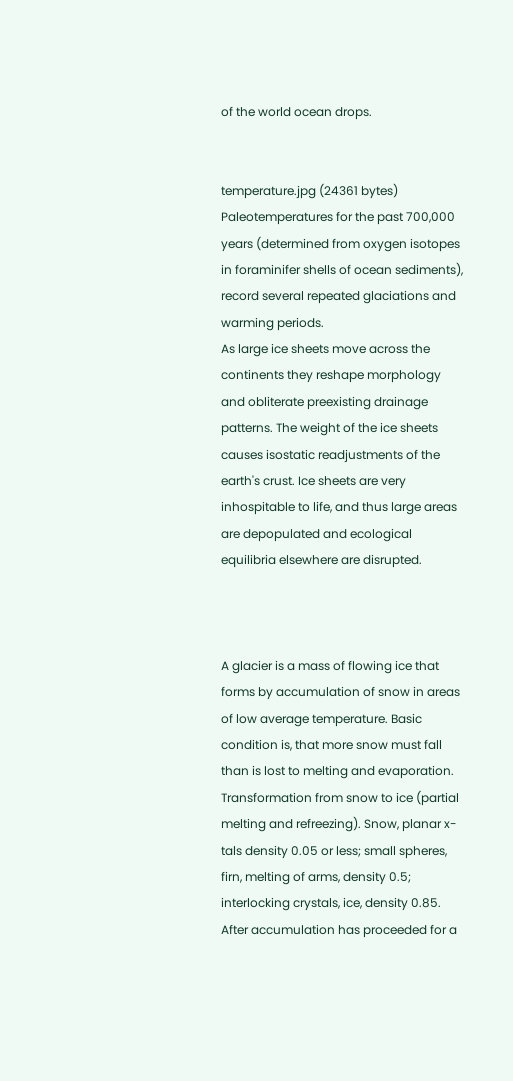of the world ocean drops.


temperature.jpg (24361 bytes) Paleotemperatures for the past 700,000 years (determined from oxygen isotopes in foraminifer shells of ocean sediments), record several repeated glaciations and warming periods.
As large ice sheets move across the continents they reshape morphology and obliterate preexisting drainage patterns. The weight of the ice sheets causes isostatic readjustments of the earth's crust. Ice sheets are very inhospitable to life, and thus large areas are depopulated and ecological equilibria elsewhere are disrupted.



A glacier is a mass of flowing ice that forms by accumulation of snow in areas of low average temperature. Basic condition is, that more snow must fall than is lost to melting and evaporation. Transformation from snow to ice (partial melting and refreezing). Snow, planar x-tals density 0.05 or less; small spheres, firn, melting of arms, density 0.5; interlocking crystals, ice, density 0.85. After accumulation has proceeded for a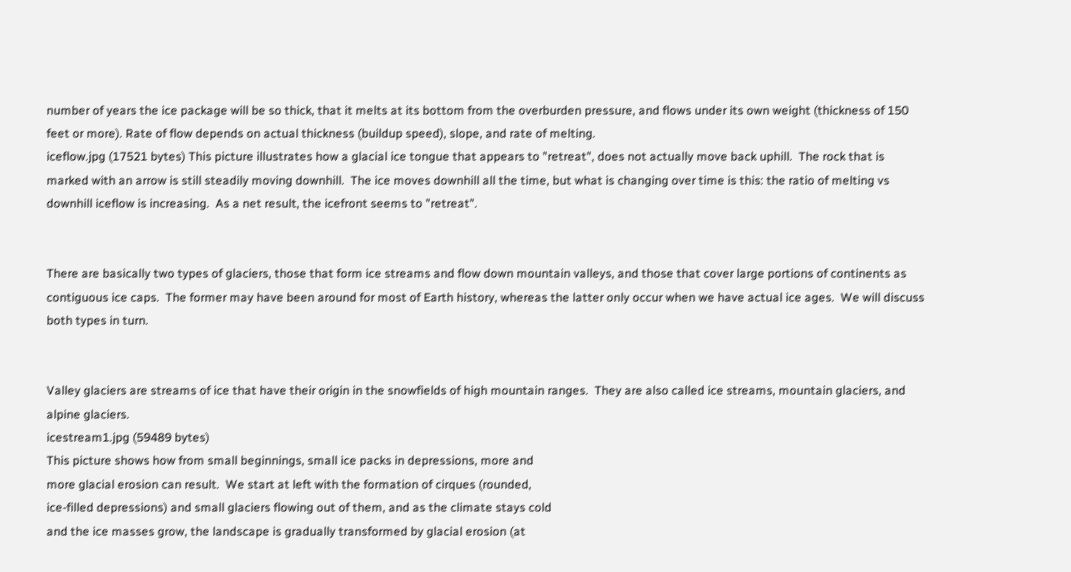number of years the ice package will be so thick, that it melts at its bottom from the overburden pressure, and flows under its own weight (thickness of 150 feet or more). Rate of flow depends on actual thickness (buildup speed), slope, and rate of melting.
iceflow.jpg (17521 bytes) This picture illustrates how a glacial ice tongue that appears to "retreat", does not actually move back uphill.  The rock that is marked with an arrow is still steadily moving downhill.  The ice moves downhill all the time, but what is changing over time is this: the ratio of melting vs downhill iceflow is increasing.  As a net result, the icefront seems to "retreat".


There are basically two types of glaciers, those that form ice streams and flow down mountain valleys, and those that cover large portions of continents as contiguous ice caps.  The former may have been around for most of Earth history, whereas the latter only occur when we have actual ice ages.  We will discuss both types in turn.


Valley glaciers are streams of ice that have their origin in the snowfields of high mountain ranges.  They are also called ice streams, mountain glaciers, and alpine glaciers.
icestream1.jpg (59489 bytes)
This picture shows how from small beginnings, small ice packs in depressions, more and
more glacial erosion can result.  We start at left with the formation of cirques (rounded,
ice-filled depressions) and small glaciers flowing out of them, and as the climate stays cold
and the ice masses grow, the landscape is gradually transformed by glacial erosion (at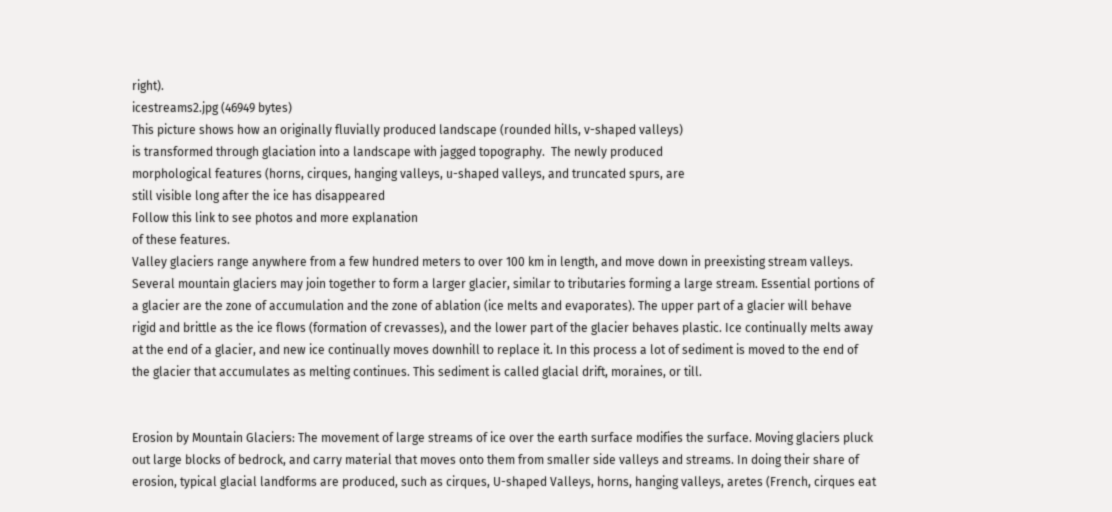right).
icestreams2.jpg (46949 bytes)
This picture shows how an originally fluvially produced landscape (rounded hills, v-shaped valleys)
is transformed through glaciation into a landscape with jagged topography.  The newly produced
morphological features (horns, cirques, hanging valleys, u-shaped valleys, and truncated spurs, are
still visible long after the ice has disappeared
Follow this link to see photos and more explanation
of these features.
Valley glaciers range anywhere from a few hundred meters to over 100 km in length, and move down in preexisting stream valleys. Several mountain glaciers may join together to form a larger glacier, similar to tributaries forming a large stream. Essential portions of a glacier are the zone of accumulation and the zone of ablation (ice melts and evaporates). The upper part of a glacier will behave rigid and brittle as the ice flows (formation of crevasses), and the lower part of the glacier behaves plastic. Ice continually melts away at the end of a glacier, and new ice continually moves downhill to replace it. In this process a lot of sediment is moved to the end of the glacier that accumulates as melting continues. This sediment is called glacial drift, moraines, or till.


Erosion by Mountain Glaciers: The movement of large streams of ice over the earth surface modifies the surface. Moving glaciers pluck out large blocks of bedrock, and carry material that moves onto them from smaller side valleys and streams. In doing their share of erosion, typical glacial landforms are produced, such as cirques, U-shaped Valleys, horns, hanging valleys, aretes (French, cirques eat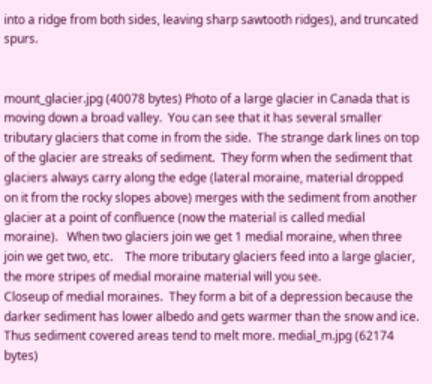into a ridge from both sides, leaving sharp sawtooth ridges), and truncated spurs.


mount_glacier.jpg (40078 bytes) Photo of a large glacier in Canada that is moving down a broad valley.  You can see that it has several smaller tributary glaciers that come in from the side.  The strange dark lines on top of the glacier are streaks of sediment.  They form when the sediment that glaciers always carry along the edge (lateral moraine, material dropped on it from the rocky slopes above) merges with the sediment from another glacier at a point of confluence (now the material is called medial moraine).   When two glaciers join we get 1 medial moraine, when three join we get two, etc.    The more tributary glaciers feed into a large glacier, the more stripes of medial moraine material will you see.
Closeup of medial moraines.  They form a bit of a depression because the darker sediment has lower albedo and gets warmer than the snow and ice.  Thus sediment covered areas tend to melt more. medial_m.jpg (62174 bytes)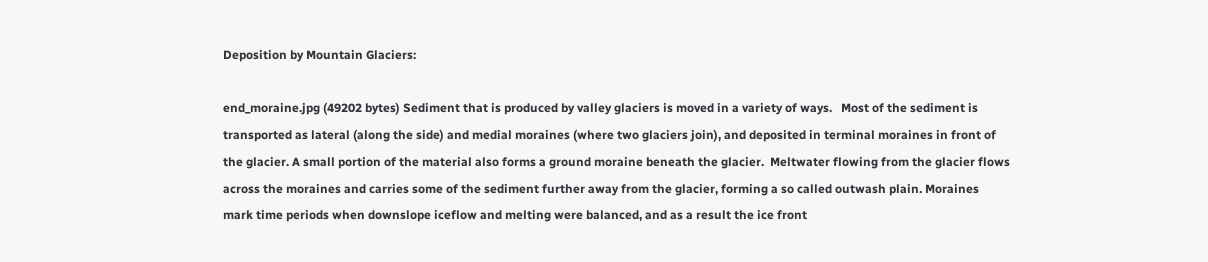Deposition by Mountain Glaciers:

end_moraine.jpg (49202 bytes) Sediment that is produced by valley glaciers is moved in a variety of ways.   Most of the sediment is transported as lateral (along the side) and medial moraines (where two glaciers join), and deposited in terminal moraines in front of the glacier. A small portion of the material also forms a ground moraine beneath the glacier.  Meltwater flowing from the glacier flows across the moraines and carries some of the sediment further away from the glacier, forming a so called outwash plain. Moraines mark time periods when downslope iceflow and melting were balanced, and as a result the ice front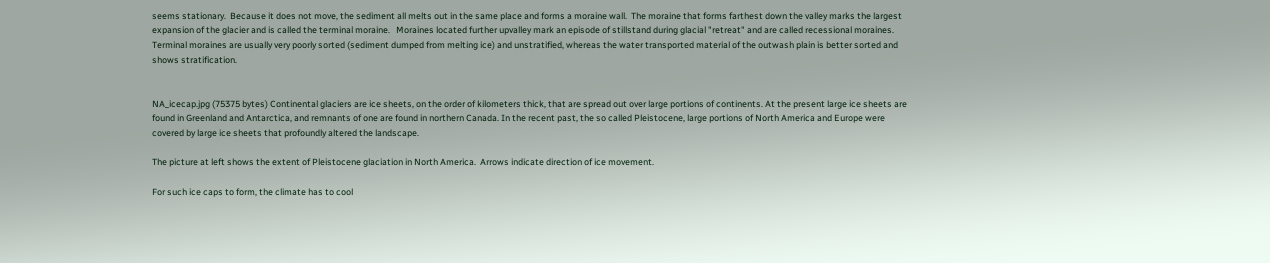seems stationary.  Because it does not move, the sediment all melts out in the same place and forms a moraine wall.  The moraine that forms farthest down the valley marks the largest expansion of the glacier and is called the terminal moraine.   Moraines located further upvalley mark an episode of stillstand during glacial "retreat" and are called recessional moraines.
Terminal moraines are usually very poorly sorted (sediment dumped from melting ice) and unstratified, whereas the water transported material of the outwash plain is better sorted and shows stratification.


NA_icecap.jpg (75375 bytes) Continental glaciers are ice sheets, on the order of kilometers thick, that are spread out over large portions of continents. At the present large ice sheets are found in Greenland and Antarctica, and remnants of one are found in northern Canada. In the recent past, the so called Pleistocene, large portions of North America and Europe were covered by large ice sheets that profoundly altered the landscape.

The picture at left shows the extent of Pleistocene glaciation in North America.  Arrows indicate direction of ice movement.

For such ice caps to form, the climate has to cool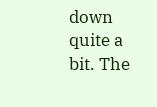down quite a bit. The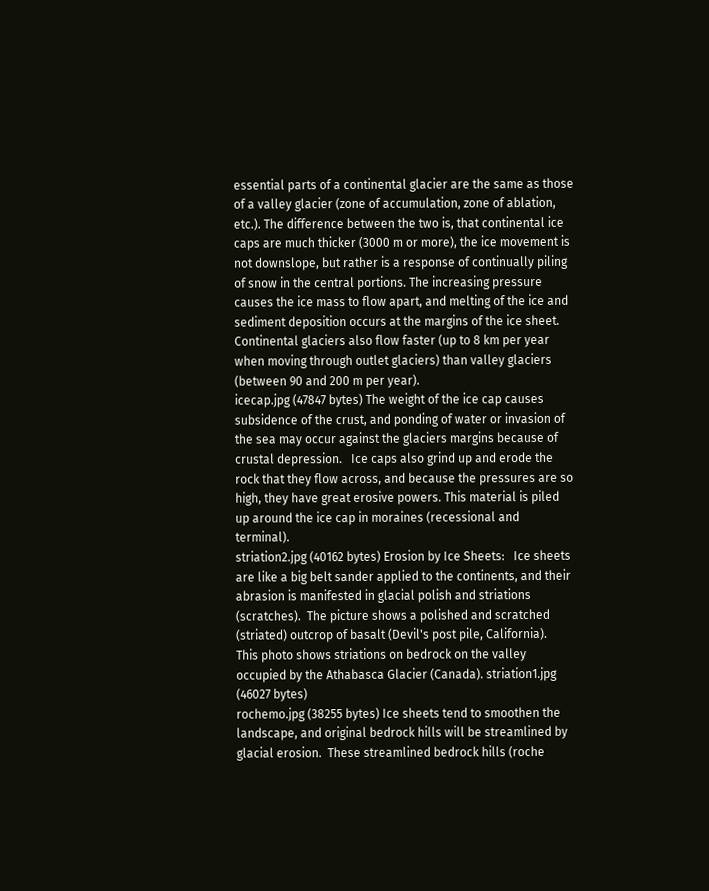essential parts of a continental glacier are the same as those of a valley glacier (zone of accumulation, zone of ablation, etc.). The difference between the two is, that continental ice caps are much thicker (3000 m or more), the ice movement is not downslope, but rather is a response of continually piling of snow in the central portions. The increasing pressure causes the ice mass to flow apart, and melting of the ice and sediment deposition occurs at the margins of the ice sheet. Continental glaciers also flow faster (up to 8 km per year when moving through outlet glaciers) than valley glaciers (between 90 and 200 m per year).
icecap.jpg (47847 bytes) The weight of the ice cap causes subsidence of the crust, and ponding of water or invasion of the sea may occur against the glaciers margins because of crustal depression.   Ice caps also grind up and erode the rock that they flow across, and because the pressures are so high, they have great erosive powers. This material is piled up around the ice cap in moraines (recessional and terminal).
striation2.jpg (40162 bytes) Erosion by Ice Sheets:   Ice sheets are like a big belt sander applied to the continents, and their abrasion is manifested in glacial polish and striations (scratches).  The picture shows a polished and scratched (striated) outcrop of basalt (Devil's post pile, California).
This photo shows striations on bedrock on the valley occupied by the Athabasca Glacier (Canada). striation1.jpg (46027 bytes)
rochemo.jpg (38255 bytes) Ice sheets tend to smoothen the landscape, and original bedrock hills will be streamlined by glacial erosion.  These streamlined bedrock hills (roche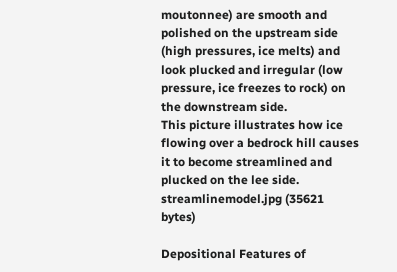moutonnee) are smooth and polished on the upstream side (high pressures, ice melts) and look plucked and irregular (low pressure, ice freezes to rock) on the downstream side.
This picture illustrates how ice flowing over a bedrock hill causes it to become streamlined and plucked on the lee side.  streamlinemodel.jpg (35621 bytes)

Depositional Features of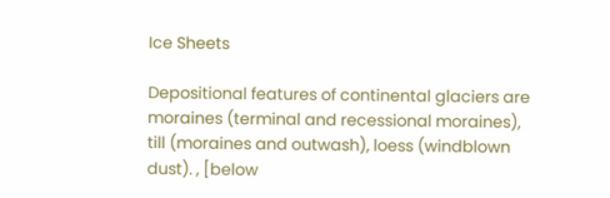Ice Sheets

Depositional features of continental glaciers are moraines (terminal and recessional moraines), till (moraines and outwash), loess (windblown dust). , [below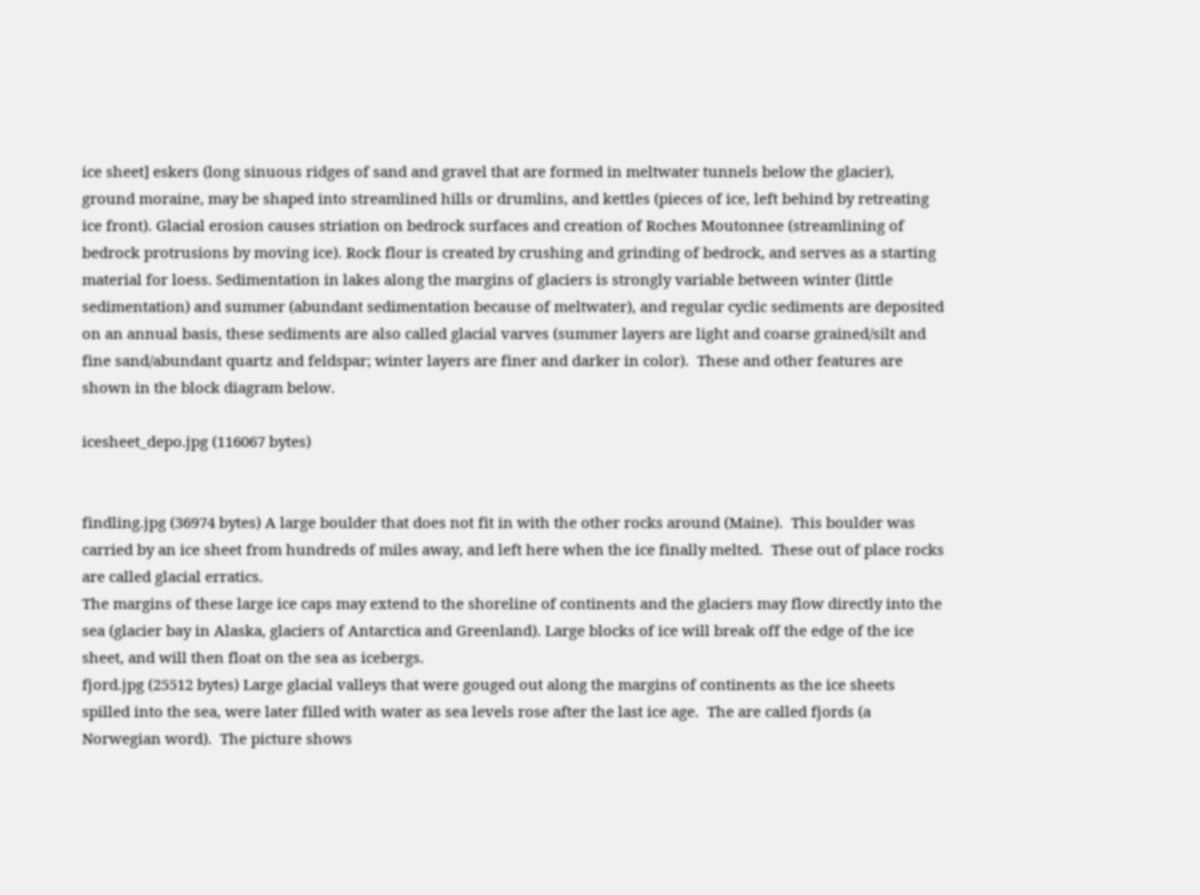ice sheet] eskers (long sinuous ridges of sand and gravel that are formed in meltwater tunnels below the glacier), ground moraine, may be shaped into streamlined hills or drumlins, and kettles (pieces of ice, left behind by retreating ice front). Glacial erosion causes striation on bedrock surfaces and creation of Roches Moutonnee (streamlining of bedrock protrusions by moving ice). Rock flour is created by crushing and grinding of bedrock, and serves as a starting material for loess. Sedimentation in lakes along the margins of glaciers is strongly variable between winter (little sedimentation) and summer (abundant sedimentation because of meltwater), and regular cyclic sediments are deposited on an annual basis, these sediments are also called glacial varves (summer layers are light and coarse grained/silt and fine sand/abundant quartz and feldspar; winter layers are finer and darker in color).  These and other features are shown in the block diagram below.

icesheet_depo.jpg (116067 bytes)


findling.jpg (36974 bytes) A large boulder that does not fit in with the other rocks around (Maine).  This boulder was carried by an ice sheet from hundreds of miles away, and left here when the ice finally melted.  These out of place rocks are called glacial erratics.
The margins of these large ice caps may extend to the shoreline of continents and the glaciers may flow directly into the sea (glacier bay in Alaska, glaciers of Antarctica and Greenland). Large blocks of ice will break off the edge of the ice sheet, and will then float on the sea as icebergs.
fjord.jpg (25512 bytes) Large glacial valleys that were gouged out along the margins of continents as the ice sheets spilled into the sea, were later filled with water as sea levels rose after the last ice age.  The are called fjords (a Norwegian word).  The picture shows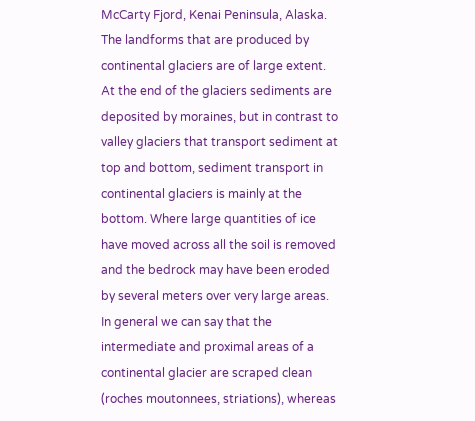McCarty Fjord, Kenai Peninsula, Alaska.
The landforms that are produced by continental glaciers are of large extent. At the end of the glaciers sediments are deposited by moraines, but in contrast to valley glaciers that transport sediment at top and bottom, sediment transport in continental glaciers is mainly at the bottom. Where large quantities of ice have moved across all the soil is removed and the bedrock may have been eroded by several meters over very large areas. In general we can say that the intermediate and proximal areas of a continental glacier are scraped clean (roches moutonnees, striations), whereas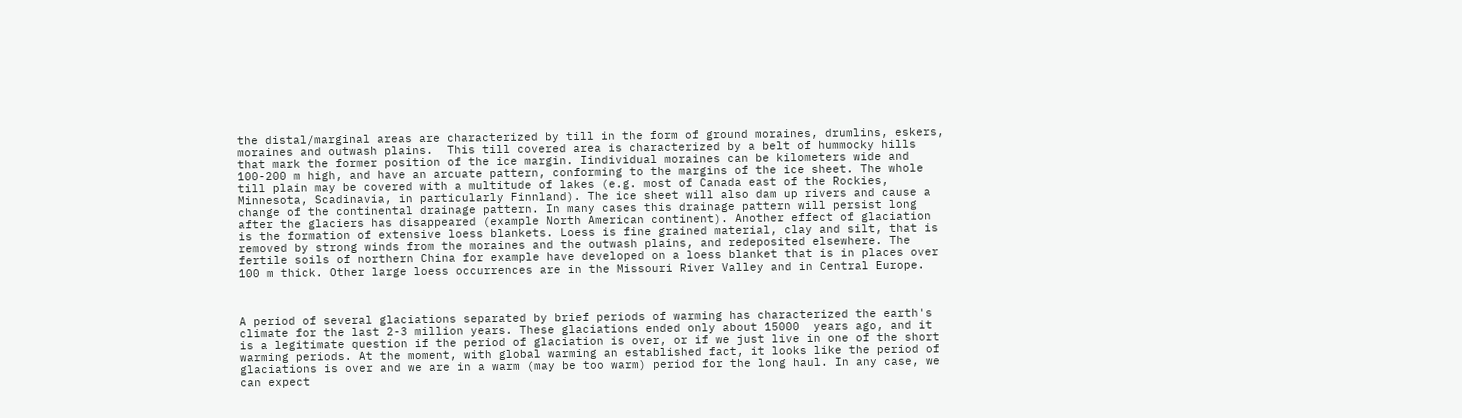the distal/marginal areas are characterized by till in the form of ground moraines, drumlins, eskers, moraines and outwash plains.  This till covered area is characterized by a belt of hummocky hills that mark the former position of the ice margin. Iindividual moraines can be kilometers wide and 100-200 m high, and have an arcuate pattern, conforming to the margins of the ice sheet. The whole till plain may be covered with a multitude of lakes (e.g. most of Canada east of the Rockies, Minnesota, Scadinavia, in particularly Finnland). The ice sheet will also dam up rivers and cause a change of the continental drainage pattern. In many cases this drainage pattern will persist long after the glaciers has disappeared (example North American continent). Another effect of glaciation is the formation of extensive loess blankets. Loess is fine grained material, clay and silt, that is removed by strong winds from the moraines and the outwash plains, and redeposited elsewhere. The fertile soils of northern China for example have developed on a loess blanket that is in places over 100 m thick. Other large loess occurrences are in the Missouri River Valley and in Central Europe.



A period of several glaciations separated by brief periods of warming has characterized the earth's climate for the last 2-3 million years. These glaciations ended only about 15000  years ago, and it is a legitimate question if the period of glaciation is over, or if we just live in one of the short warming periods. At the moment, with global warming an established fact, it looks like the period of glaciations is over and we are in a warm (may be too warm) period for the long haul. In any case, we can expect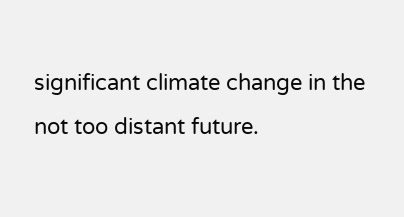significant climate change in the not too distant future.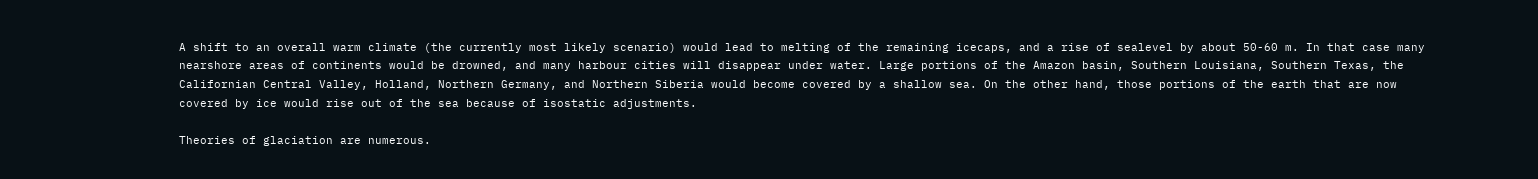A shift to an overall warm climate (the currently most likely scenario) would lead to melting of the remaining icecaps, and a rise of sealevel by about 50-60 m. In that case many nearshore areas of continents would be drowned, and many harbour cities will disappear under water. Large portions of the Amazon basin, Southern Louisiana, Southern Texas, the Californian Central Valley, Holland, Northern Germany, and Northern Siberia would become covered by a shallow sea. On the other hand, those portions of the earth that are now covered by ice would rise out of the sea because of isostatic adjustments.

Theories of glaciation are numerous.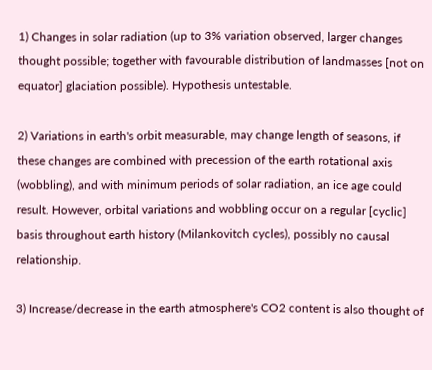1) Changes in solar radiation (up to 3% variation observed, larger changes thought possible; together with favourable distribution of landmasses [not on equator] glaciation possible). Hypothesis untestable.

2) Variations in earth's orbit measurable, may change length of seasons, if these changes are combined with precession of the earth rotational axis (wobbling), and with minimum periods of solar radiation, an ice age could result. However, orbital variations and wobbling occur on a regular [cyclic] basis throughout earth history (Milankovitch cycles), possibly no causal relationship.

3) Increase/decrease in the earth atmosphere's CO2 content is also thought of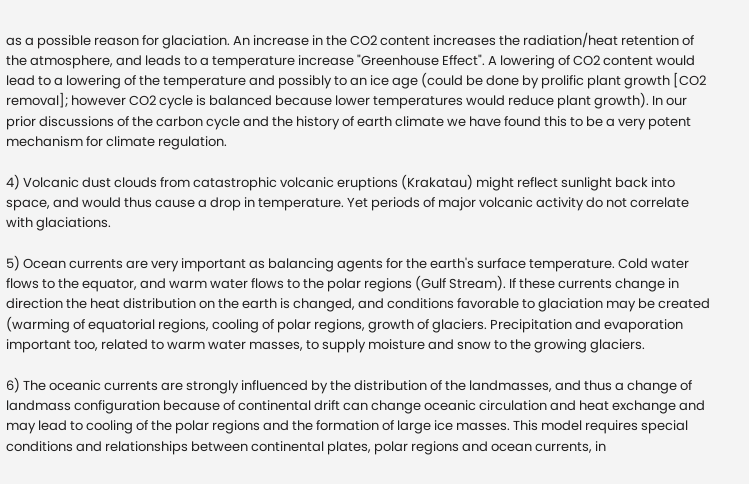as a possible reason for glaciation. An increase in the CO2 content increases the radiation/heat retention of the atmosphere, and leads to a temperature increase "Greenhouse Effect". A lowering of CO2 content would lead to a lowering of the temperature and possibly to an ice age (could be done by prolific plant growth [CO2 removal]; however CO2 cycle is balanced because lower temperatures would reduce plant growth). In our prior discussions of the carbon cycle and the history of earth climate we have found this to be a very potent mechanism for climate regulation.

4) Volcanic dust clouds from catastrophic volcanic eruptions (Krakatau) might reflect sunlight back into space, and would thus cause a drop in temperature. Yet periods of major volcanic activity do not correlate with glaciations.

5) Ocean currents are very important as balancing agents for the earth's surface temperature. Cold water flows to the equator, and warm water flows to the polar regions (Gulf Stream). If these currents change in direction the heat distribution on the earth is changed, and conditions favorable to glaciation may be created (warming of equatorial regions, cooling of polar regions, growth of glaciers. Precipitation and evaporation important too, related to warm water masses, to supply moisture and snow to the growing glaciers.

6) The oceanic currents are strongly influenced by the distribution of the landmasses, and thus a change of landmass configuration because of continental drift can change oceanic circulation and heat exchange and may lead to cooling of the polar regions and the formation of large ice masses. This model requires special conditions and relationships between continental plates, polar regions and ocean currents, in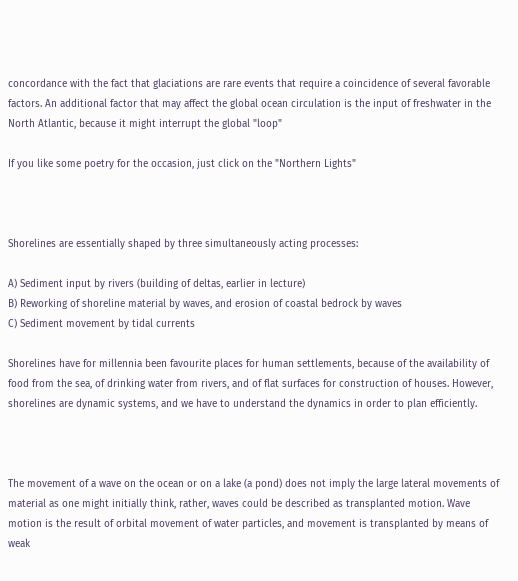concordance with the fact that glaciations are rare events that require a coincidence of several favorable factors. An additional factor that may affect the global ocean circulation is the input of freshwater in the North Atlantic, because it might interrupt the global "loop"

If you like some poetry for the occasion, just click on the "Northern Lights"



Shorelines are essentially shaped by three simultaneously acting processes:

A) Sediment input by rivers (building of deltas, earlier in lecture)
B) Reworking of shoreline material by waves, and erosion of coastal bedrock by waves
C) Sediment movement by tidal currents

Shorelines have for millennia been favourite places for human settlements, because of the availability of food from the sea, of drinking water from rivers, and of flat surfaces for construction of houses. However, shorelines are dynamic systems, and we have to understand the dynamics in order to plan efficiently.



The movement of a wave on the ocean or on a lake (a pond) does not imply the large lateral movements of material as one might initially think, rather, waves could be described as transplanted motion. Wave motion is the result of orbital movement of water particles, and movement is transplanted by means of weak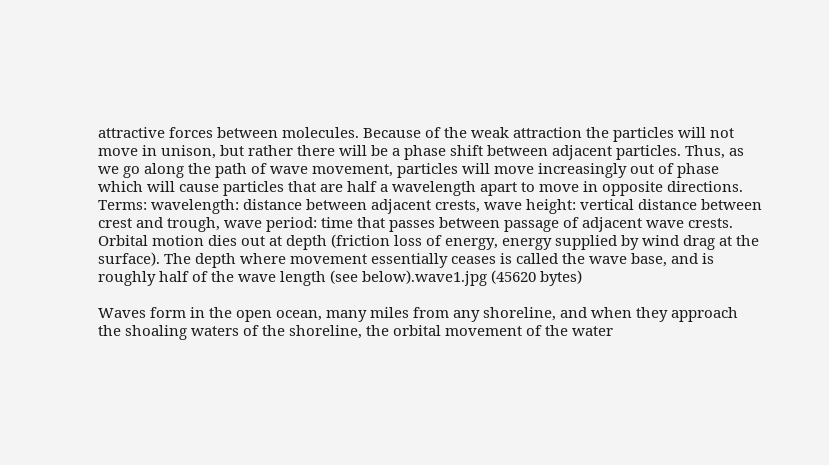attractive forces between molecules. Because of the weak attraction the particles will not move in unison, but rather there will be a phase shift between adjacent particles. Thus, as we go along the path of wave movement, particles will move increasingly out of phase which will cause particles that are half a wavelength apart to move in opposite directions. Terms: wavelength: distance between adjacent crests, wave height: vertical distance between crest and trough, wave period: time that passes between passage of adjacent wave crests. Orbital motion dies out at depth (friction loss of energy, energy supplied by wind drag at the surface). The depth where movement essentially ceases is called the wave base, and is roughly half of the wave length (see below).wave1.jpg (45620 bytes)

Waves form in the open ocean, many miles from any shoreline, and when they approach the shoaling waters of the shoreline, the orbital movement of the water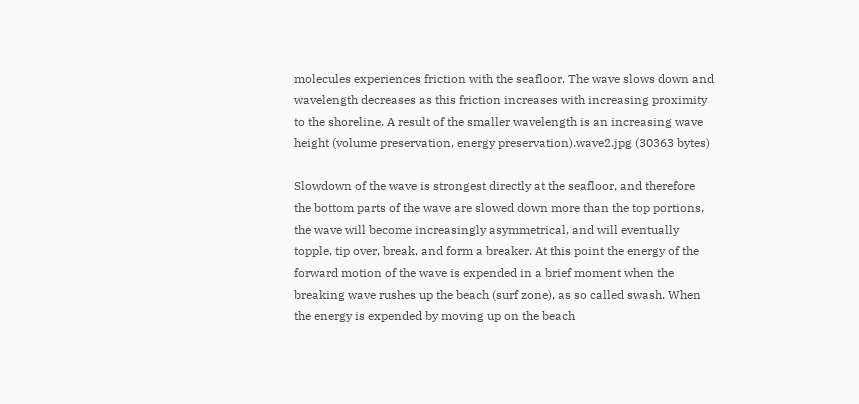molecules experiences friction with the seafloor. The wave slows down and wavelength decreases as this friction increases with increasing proximity to the shoreline. A result of the smaller wavelength is an increasing wave height (volume preservation, energy preservation).wave2.jpg (30363 bytes)

Slowdown of the wave is strongest directly at the seafloor, and therefore the bottom parts of the wave are slowed down more than the top portions, the wave will become increasingly asymmetrical, and will eventually topple, tip over, break, and form a breaker. At this point the energy of the forward motion of the wave is expended in a brief moment when the breaking wave rushes up the beach (surf zone), as so called swash. When the energy is expended by moving up on the beach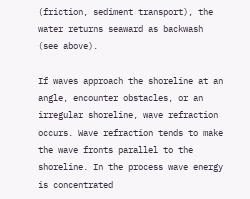(friction, sediment transport), the water returns seaward as backwash (see above).

If waves approach the shoreline at an angle, encounter obstacles, or an irregular shoreline, wave refraction occurs. Wave refraction tends to make the wave fronts parallel to the shoreline. In the process wave energy is concentrated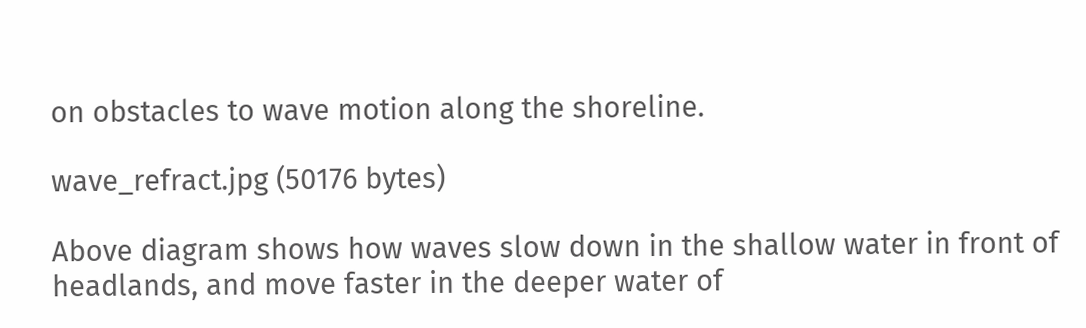on obstacles to wave motion along the shoreline.

wave_refract.jpg (50176 bytes)

Above diagram shows how waves slow down in the shallow water in front of headlands, and move faster in the deeper water of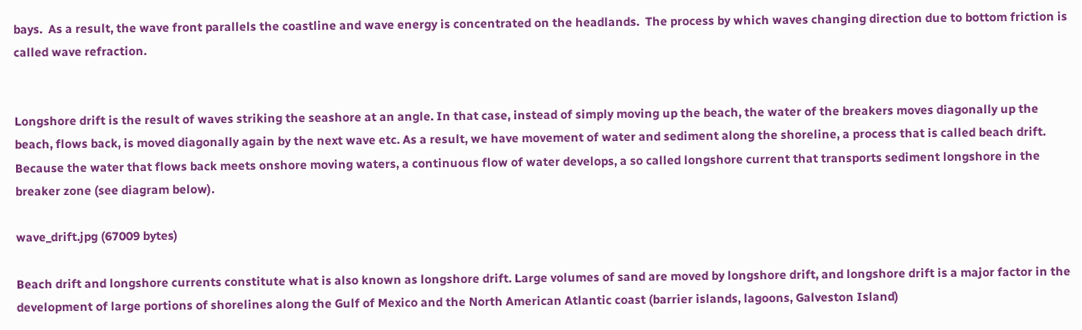bays.  As a result, the wave front parallels the coastline and wave energy is concentrated on the headlands.  The process by which waves changing direction due to bottom friction is called wave refraction.


Longshore drift is the result of waves striking the seashore at an angle. In that case, instead of simply moving up the beach, the water of the breakers moves diagonally up the beach, flows back, is moved diagonally again by the next wave etc. As a result, we have movement of water and sediment along the shoreline, a process that is called beach drift. Because the water that flows back meets onshore moving waters, a continuous flow of water develops, a so called longshore current that transports sediment longshore in the breaker zone (see diagram below).

wave_drift.jpg (67009 bytes)

Beach drift and longshore currents constitute what is also known as longshore drift. Large volumes of sand are moved by longshore drift, and longshore drift is a major factor in the development of large portions of shorelines along the Gulf of Mexico and the North American Atlantic coast (barrier islands, lagoons, Galveston Island)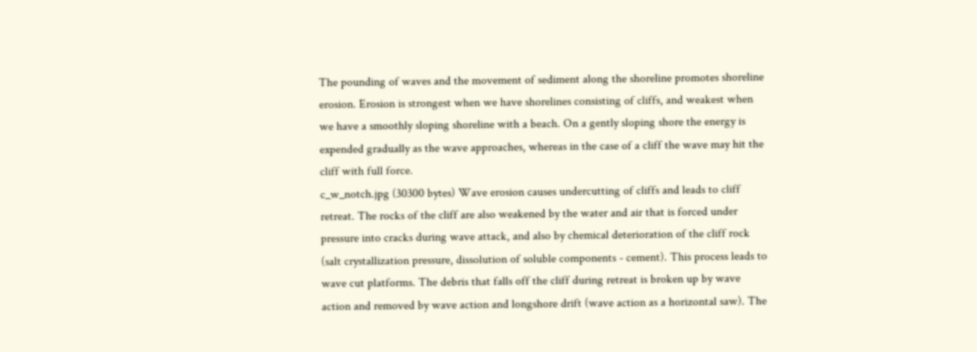The pounding of waves and the movement of sediment along the shoreline promotes shoreline erosion. Erosion is strongest when we have shorelines consisting of cliffs, and weakest when we have a smoothly sloping shoreline with a beach. On a gently sloping shore the energy is expended gradually as the wave approaches, whereas in the case of a cliff the wave may hit the cliff with full force.
c_w_notch.jpg (30300 bytes) Wave erosion causes undercutting of cliffs and leads to cliff retreat. The rocks of the cliff are also weakened by the water and air that is forced under pressure into cracks during wave attack, and also by chemical deterioration of the cliff rock (salt crystallization pressure, dissolution of soluble components - cement). This process leads to wave cut platforms. The debris that falls off the cliff during retreat is broken up by wave action and removed by wave action and longshore drift (wave action as a horizontal saw). The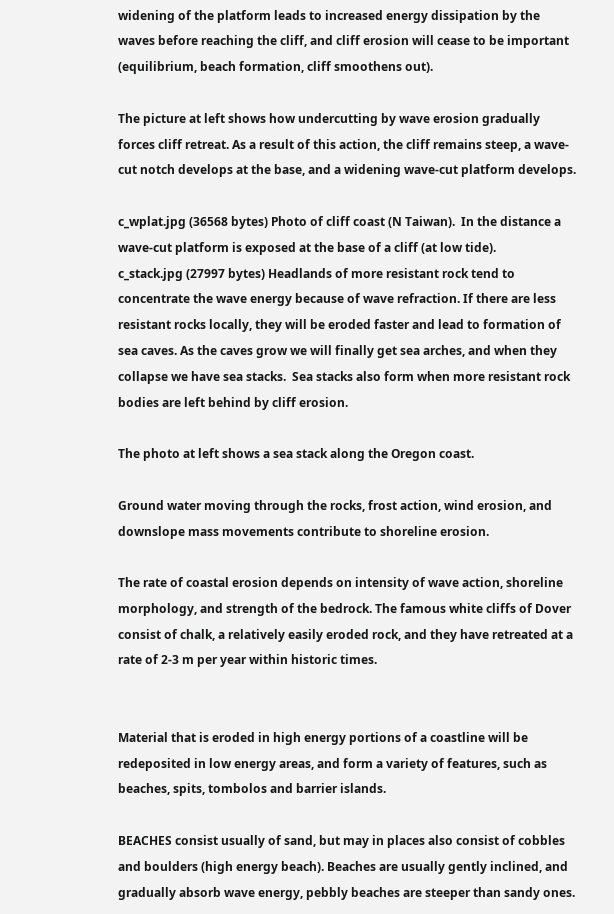widening of the platform leads to increased energy dissipation by the waves before reaching the cliff, and cliff erosion will cease to be important (equilibrium, beach formation, cliff smoothens out).

The picture at left shows how undercutting by wave erosion gradually forces cliff retreat. As a result of this action, the cliff remains steep, a wave-cut notch develops at the base, and a widening wave-cut platform develops.

c_wplat.jpg (36568 bytes) Photo of cliff coast (N Taiwan).  In the distance a wave-cut platform is exposed at the base of a cliff (at low tide).
c_stack.jpg (27997 bytes) Headlands of more resistant rock tend to concentrate the wave energy because of wave refraction. If there are less resistant rocks locally, they will be eroded faster and lead to formation of sea caves. As the caves grow we will finally get sea arches, and when they collapse we have sea stacks.  Sea stacks also form when more resistant rock bodies are left behind by cliff erosion.

The photo at left shows a sea stack along the Oregon coast.

Ground water moving through the rocks, frost action, wind erosion, and downslope mass movements contribute to shoreline erosion.

The rate of coastal erosion depends on intensity of wave action, shoreline morphology, and strength of the bedrock. The famous white cliffs of Dover consist of chalk, a relatively easily eroded rock, and they have retreated at a rate of 2-3 m per year within historic times.


Material that is eroded in high energy portions of a coastline will be redeposited in low energy areas, and form a variety of features, such as beaches, spits, tombolos and barrier islands.

BEACHES consist usually of sand, but may in places also consist of cobbles and boulders (high energy beach). Beaches are usually gently inclined, and gradually absorb wave energy, pebbly beaches are steeper than sandy ones.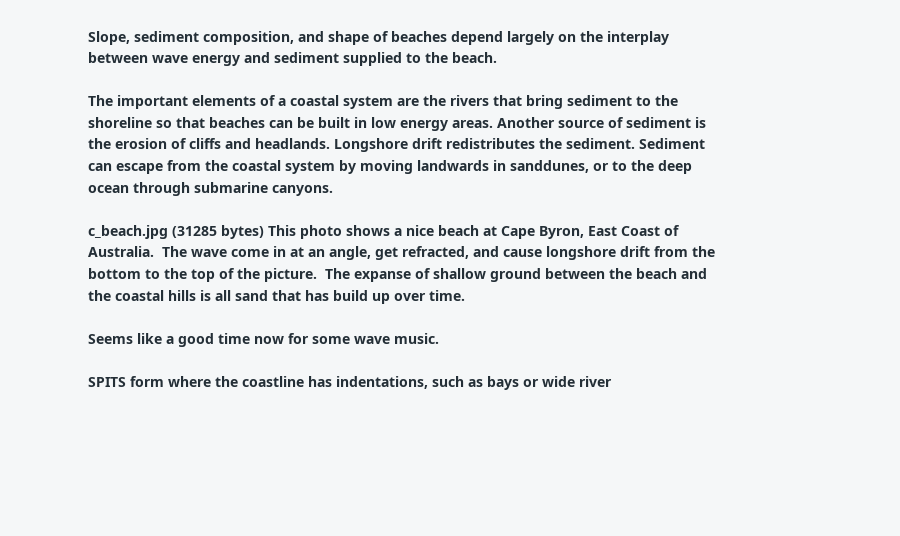Slope, sediment composition, and shape of beaches depend largely on the interplay between wave energy and sediment supplied to the beach.

The important elements of a coastal system are the rivers that bring sediment to the shoreline so that beaches can be built in low energy areas. Another source of sediment is the erosion of cliffs and headlands. Longshore drift redistributes the sediment. Sediment can escape from the coastal system by moving landwards in sanddunes, or to the deep ocean through submarine canyons.

c_beach.jpg (31285 bytes) This photo shows a nice beach at Cape Byron, East Coast of Australia.  The wave come in at an angle, get refracted, and cause longshore drift from the bottom to the top of the picture.  The expanse of shallow ground between the beach and the coastal hills is all sand that has build up over time.

Seems like a good time now for some wave music.

SPITS form where the coastline has indentations, such as bays or wide river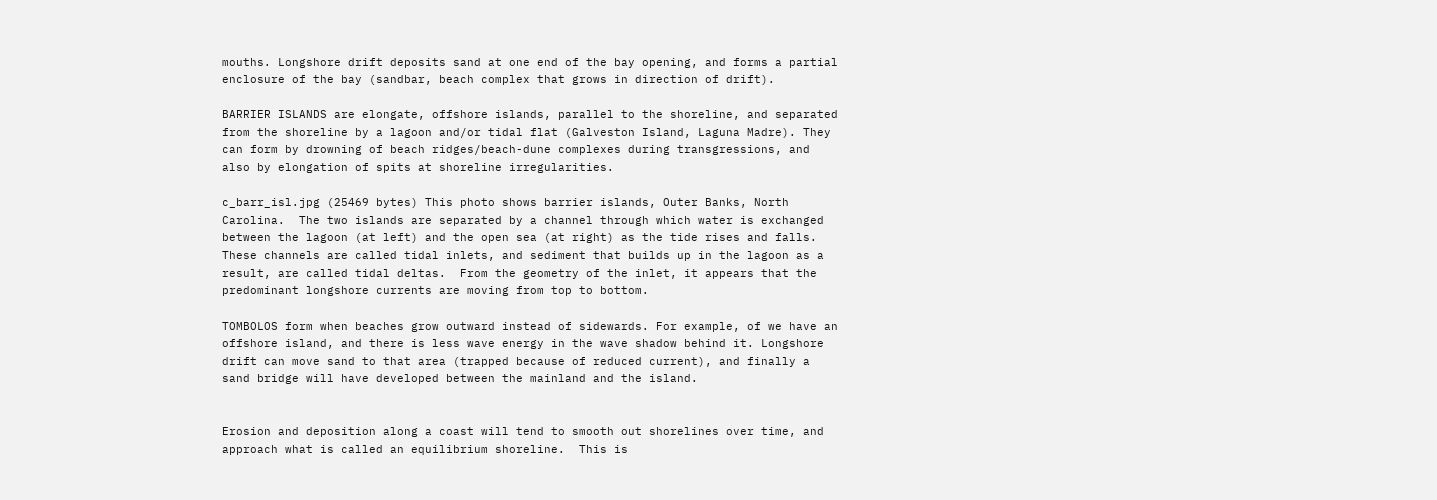mouths. Longshore drift deposits sand at one end of the bay opening, and forms a partial enclosure of the bay (sandbar, beach complex that grows in direction of drift).

BARRIER ISLANDS are elongate, offshore islands, parallel to the shoreline, and separated from the shoreline by a lagoon and/or tidal flat (Galveston Island, Laguna Madre). They can form by drowning of beach ridges/beach-dune complexes during transgressions, and also by elongation of spits at shoreline irregularities.

c_barr_isl.jpg (25469 bytes) This photo shows barrier islands, Outer Banks, North Carolina.  The two islands are separated by a channel through which water is exchanged between the lagoon (at left) and the open sea (at right) as the tide rises and falls.  These channels are called tidal inlets, and sediment that builds up in the lagoon as a result, are called tidal deltas.  From the geometry of the inlet, it appears that the predominant longshore currents are moving from top to bottom.

TOMBOLOS form when beaches grow outward instead of sidewards. For example, of we have an offshore island, and there is less wave energy in the wave shadow behind it. Longshore drift can move sand to that area (trapped because of reduced current), and finally a sand bridge will have developed between the mainland and the island.


Erosion and deposition along a coast will tend to smooth out shorelines over time, and approach what is called an equilibrium shoreline.  This is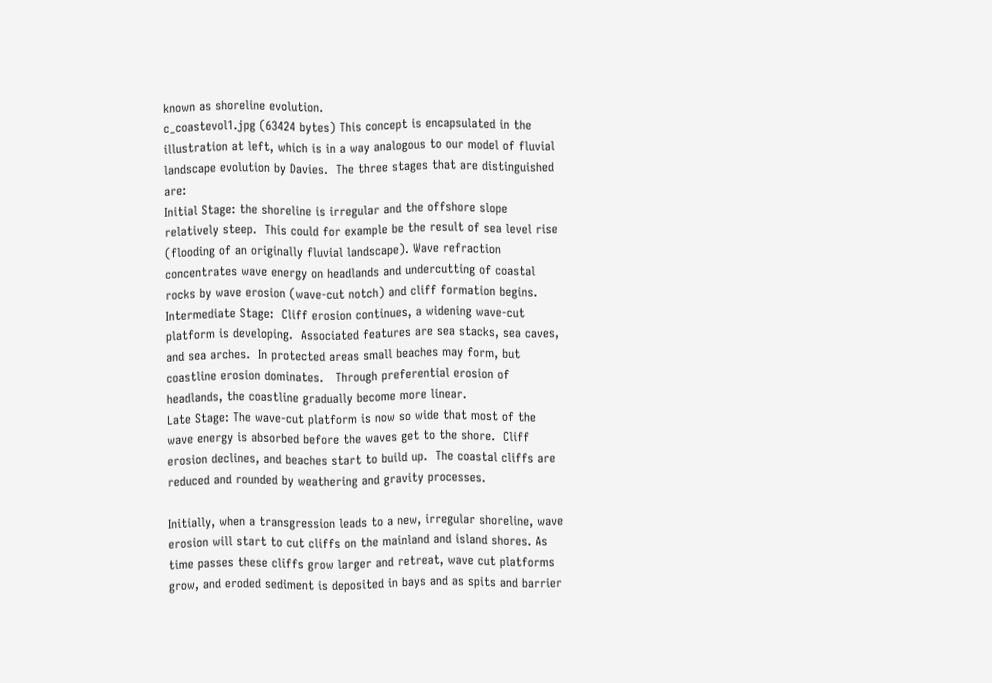known as shoreline evolution.
c_coastevol1.jpg (63424 bytes) This concept is encapsulated in the illustration at left, which is in a way analogous to our model of fluvial landscape evolution by Davies.  The three stages that are distinguished are:
Initial Stage: the shoreline is irregular and the offshore slope relatively steep.  This could for example be the result of sea level rise (flooding of an originally fluvial landscape). Wave refraction concentrates wave energy on headlands and undercutting of coastal rocks by wave erosion (wave-cut notch) and cliff formation begins.
Intermediate Stage:  Cliff erosion continues, a widening wave-cut platform is developing.  Associated features are sea stacks, sea caves, and sea arches.  In protected areas small beaches may form, but coastline erosion dominates.   Through preferential erosion of headlands, the coastline gradually become more linear.
Late Stage: The wave-cut platform is now so wide that most of the wave energy is absorbed before the waves get to the shore.  Cliff erosion declines, and beaches start to build up.  The coastal cliffs are reduced and rounded by weathering and gravity processes.

Initially, when a transgression leads to a new, irregular shoreline, wave erosion will start to cut cliffs on the mainland and island shores. As time passes these cliffs grow larger and retreat, wave cut platforms grow, and eroded sediment is deposited in bays and as spits and barrier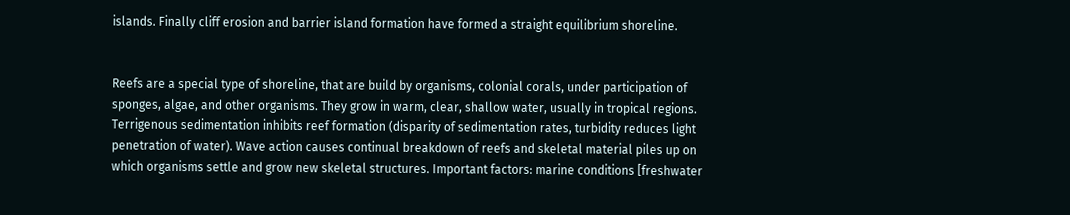islands. Finally cliff erosion and barrier island formation have formed a straight equilibrium shoreline.


Reefs are a special type of shoreline, that are build by organisms, colonial corals, under participation of sponges, algae, and other organisms. They grow in warm, clear, shallow water, usually in tropical regions. Terrigenous sedimentation inhibits reef formation (disparity of sedimentation rates, turbidity reduces light penetration of water). Wave action causes continual breakdown of reefs and skeletal material piles up on which organisms settle and grow new skeletal structures. Important factors: marine conditions [freshwater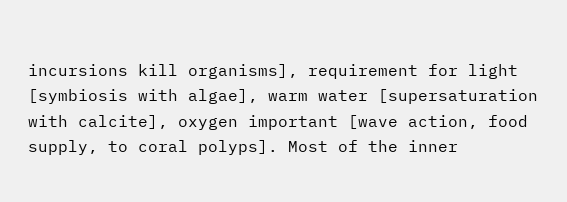incursions kill organisms], requirement for light [symbiosis with algae], warm water [supersaturation with calcite], oxygen important [wave action, food supply, to coral polyps]. Most of the inner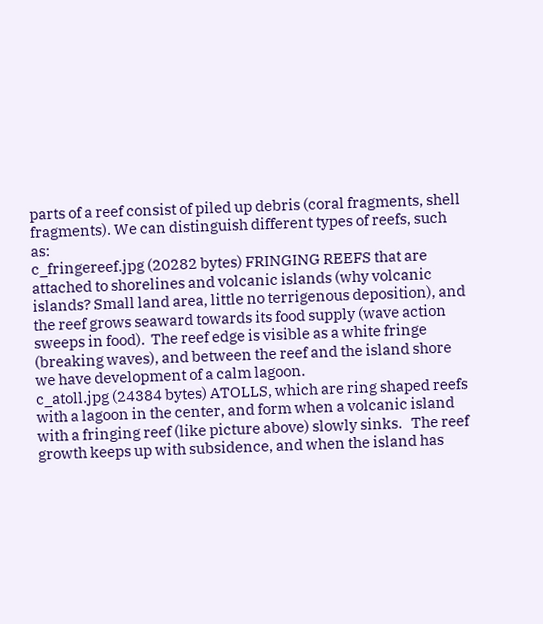parts of a reef consist of piled up debris (coral fragments, shell fragments). We can distinguish different types of reefs, such as:
c_fringereef.jpg (20282 bytes) FRINGING REEFS that are attached to shorelines and volcanic islands (why volcanic islands? Small land area, little no terrigenous deposition), and the reef grows seaward towards its food supply (wave action sweeps in food).  The reef edge is visible as a white fringe (breaking waves), and between the reef and the island shore we have development of a calm lagoon.
c_atoll.jpg (24384 bytes) ATOLLS, which are ring shaped reefs with a lagoon in the center, and form when a volcanic island with a fringing reef (like picture above) slowly sinks.   The reef growth keeps up with subsidence, and when the island has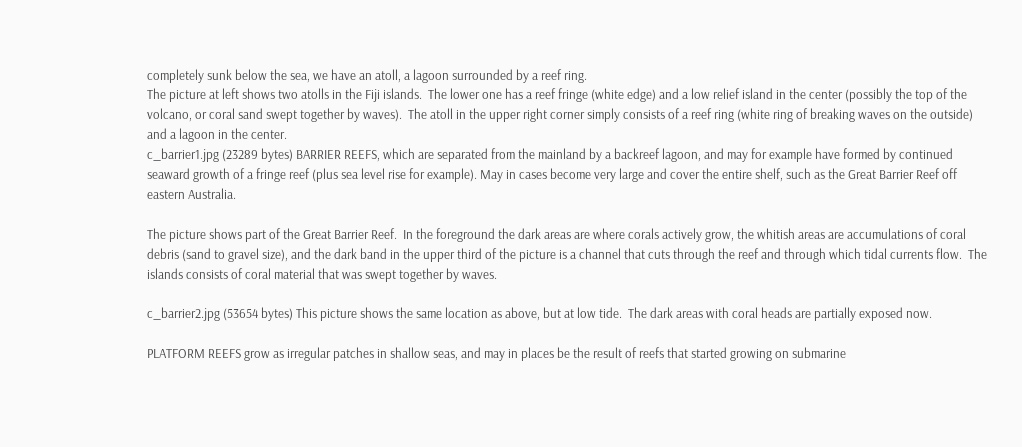completely sunk below the sea, we have an atoll, a lagoon surrounded by a reef ring.
The picture at left shows two atolls in the Fiji islands.  The lower one has a reef fringe (white edge) and a low relief island in the center (possibly the top of the volcano, or coral sand swept together by waves).  The atoll in the upper right corner simply consists of a reef ring (white ring of breaking waves on the outside) and a lagoon in the center.
c_barrier1.jpg (23289 bytes) BARRIER REEFS, which are separated from the mainland by a backreef lagoon, and may for example have formed by continued seaward growth of a fringe reef (plus sea level rise for example). May in cases become very large and cover the entire shelf, such as the Great Barrier Reef off eastern Australia.

The picture shows part of the Great Barrier Reef.  In the foreground the dark areas are where corals actively grow, the whitish areas are accumulations of coral debris (sand to gravel size), and the dark band in the upper third of the picture is a channel that cuts through the reef and through which tidal currents flow.  The islands consists of coral material that was swept together by waves.

c_barrier2.jpg (53654 bytes) This picture shows the same location as above, but at low tide.  The dark areas with coral heads are partially exposed now.

PLATFORM REEFS grow as irregular patches in shallow seas, and may in places be the result of reefs that started growing on submarine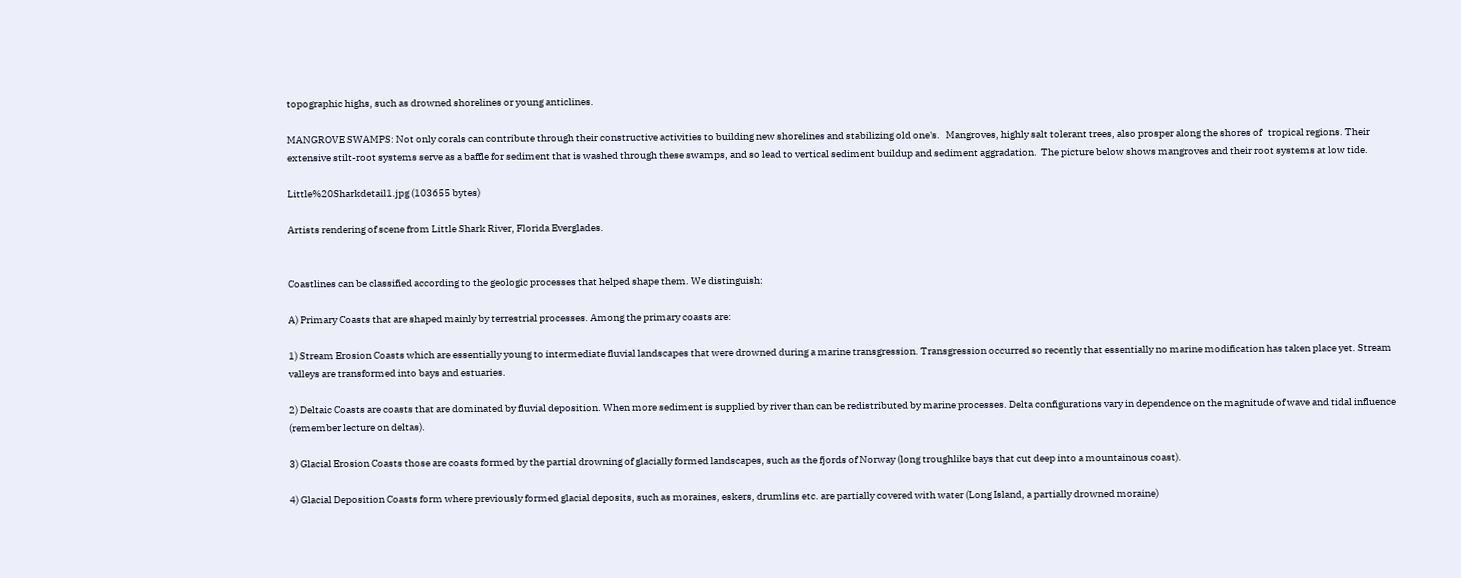topographic highs, such as drowned shorelines or young anticlines.

MANGROVE SWAMPS: Not only corals can contribute through their constructive activities to building new shorelines and stabilizing old one's.   Mangroves, highly salt tolerant trees, also prosper along the shores of   tropical regions. Their extensive stilt-root systems serve as a baffle for sediment that is washed through these swamps, and so lead to vertical sediment buildup and sediment aggradation.  The picture below shows mangroves and their root systems at low tide.

Little%20Sharkdetail1.jpg (103655 bytes)

Artists rendering of scene from Little Shark River, Florida Everglades.


Coastlines can be classified according to the geologic processes that helped shape them. We distinguish:

A) Primary Coasts that are shaped mainly by terrestrial processes. Among the primary coasts are:

1) Stream Erosion Coasts which are essentially young to intermediate fluvial landscapes that were drowned during a marine transgression. Transgression occurred so recently that essentially no marine modification has taken place yet. Stream valleys are transformed into bays and estuaries.

2) Deltaic Coasts are coasts that are dominated by fluvial deposition. When more sediment is supplied by river than can be redistributed by marine processes. Delta configurations vary in dependence on the magnitude of wave and tidal influence (remember lecture on deltas).

3) Glacial Erosion Coasts those are coasts formed by the partial drowning of glacially formed landscapes, such as the fjords of Norway (long troughlike bays that cut deep into a mountainous coast).

4) Glacial Deposition Coasts form where previously formed glacial deposits, such as moraines, eskers, drumlins etc. are partially covered with water (Long Island, a partially drowned moraine)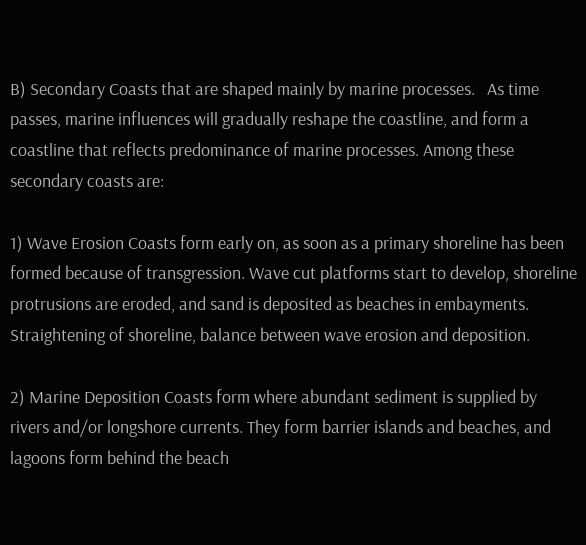B) Secondary Coasts that are shaped mainly by marine processes.   As time passes, marine influences will gradually reshape the coastline, and form a coastline that reflects predominance of marine processes. Among these secondary coasts are:

1) Wave Erosion Coasts form early on, as soon as a primary shoreline has been formed because of transgression. Wave cut platforms start to develop, shoreline protrusions are eroded, and sand is deposited as beaches in embayments. Straightening of shoreline, balance between wave erosion and deposition.

2) Marine Deposition Coasts form where abundant sediment is supplied by rivers and/or longshore currents. They form barrier islands and beaches, and lagoons form behind the beach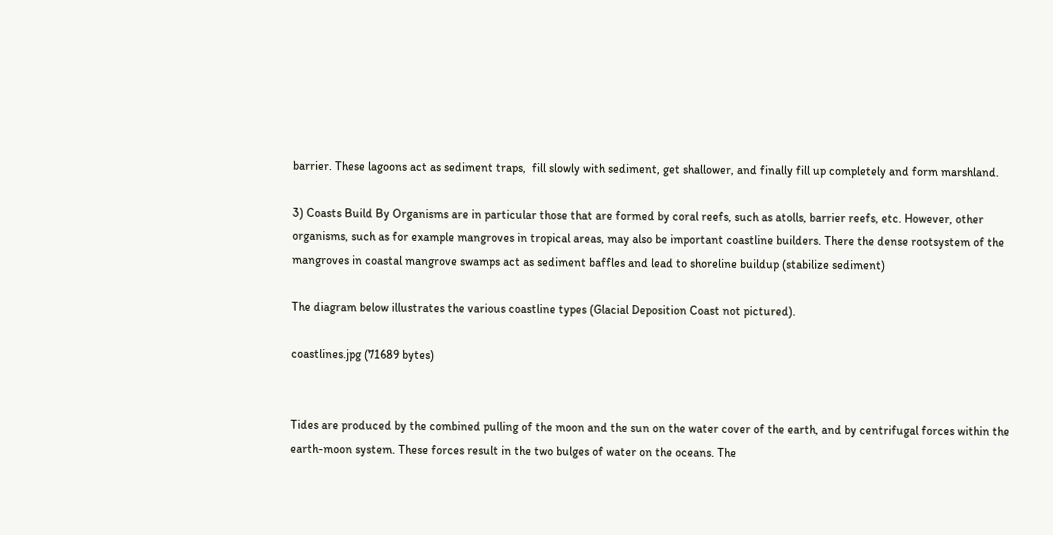barrier. These lagoons act as sediment traps,  fill slowly with sediment, get shallower, and finally fill up completely and form marshland.

3) Coasts Build By Organisms are in particular those that are formed by coral reefs, such as atolls, barrier reefs, etc. However, other organisms, such as for example mangroves in tropical areas, may also be important coastline builders. There the dense rootsystem of the mangroves in coastal mangrove swamps act as sediment baffles and lead to shoreline buildup (stabilize sediment)

The diagram below illustrates the various coastline types (Glacial Deposition Coast not pictured).

coastlines.jpg (71689 bytes)


Tides are produced by the combined pulling of the moon and the sun on the water cover of the earth, and by centrifugal forces within the earth-moon system. These forces result in the two bulges of water on the oceans. The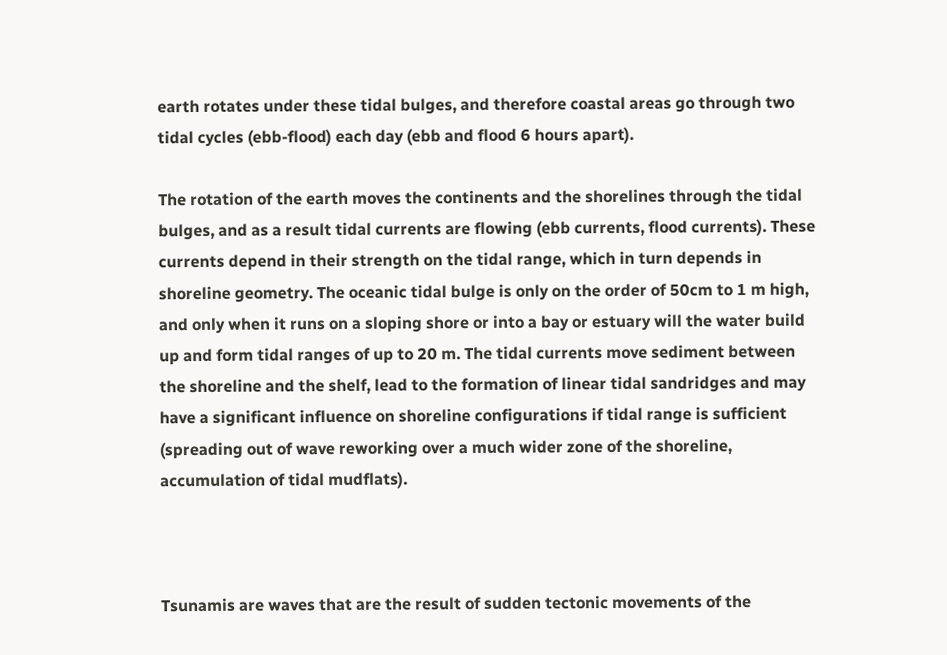earth rotates under these tidal bulges, and therefore coastal areas go through two tidal cycles (ebb-flood) each day (ebb and flood 6 hours apart).

The rotation of the earth moves the continents and the shorelines through the tidal bulges, and as a result tidal currents are flowing (ebb currents, flood currents). These currents depend in their strength on the tidal range, which in turn depends in shoreline geometry. The oceanic tidal bulge is only on the order of 50cm to 1 m high, and only when it runs on a sloping shore or into a bay or estuary will the water build up and form tidal ranges of up to 20 m. The tidal currents move sediment between the shoreline and the shelf, lead to the formation of linear tidal sandridges and may have a significant influence on shoreline configurations if tidal range is sufficient (spreading out of wave reworking over a much wider zone of the shoreline, accumulation of tidal mudflats).



Tsunamis are waves that are the result of sudden tectonic movements of the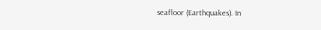seafloor (Earthquakes). In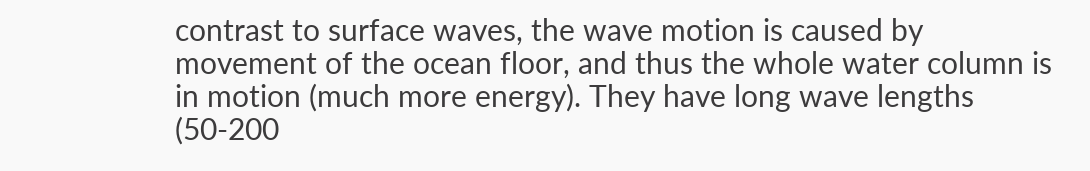contrast to surface waves, the wave motion is caused by movement of the ocean floor, and thus the whole water column is in motion (much more energy). They have long wave lengths (50-200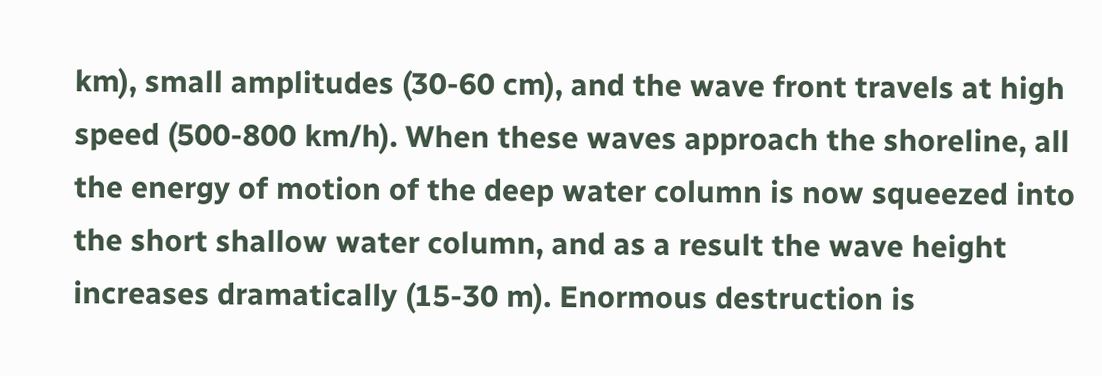km), small amplitudes (30-60 cm), and the wave front travels at high speed (500-800 km/h). When these waves approach the shoreline, all the energy of motion of the deep water column is now squeezed into the short shallow water column, and as a result the wave height increases dramatically (15-30 m). Enormous destruction is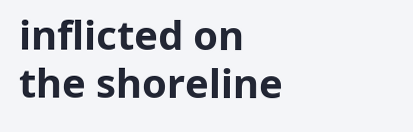inflicted on the shoreline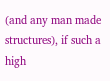(and any man made structures), if such a high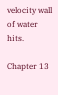velocity wall of water hits.

Chapter 13